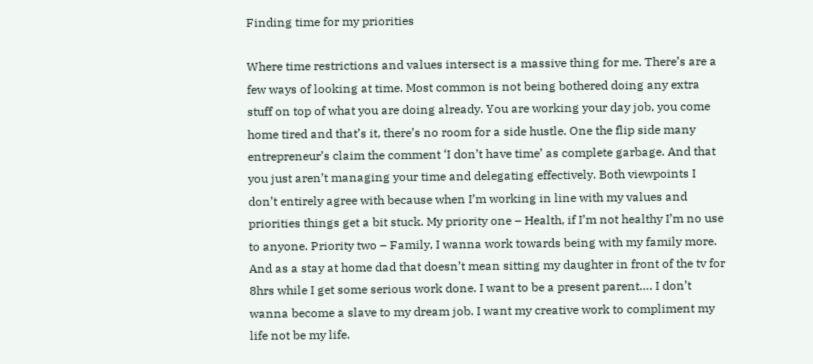Finding time for my priorities

Where time restrictions and values intersect is a massive thing for me. There’s are a few ways of looking at time. Most common is not being bothered doing any extra stuff on top of what you are doing already. You are working your day job, you come home tired and that’s it, there’s no room for a side hustle. One the flip side many entrepreneur’s claim the comment ‘I don’t have time’ as complete garbage. And that you just aren’t managing your time and delegating effectively. Both viewpoints I don’t entirely agree with because when I’m working in line with my values and priorities things get a bit stuck. My priority one – Health, if I’m not healthy I’m no use to anyone. Priority two – Family, I wanna work towards being with my family more. And as a stay at home dad that doesn’t mean sitting my daughter in front of the tv for 8hrs while I get some serious work done. I want to be a present parent…. I don’t wanna become a slave to my dream job. I want my creative work to compliment my life not be my life.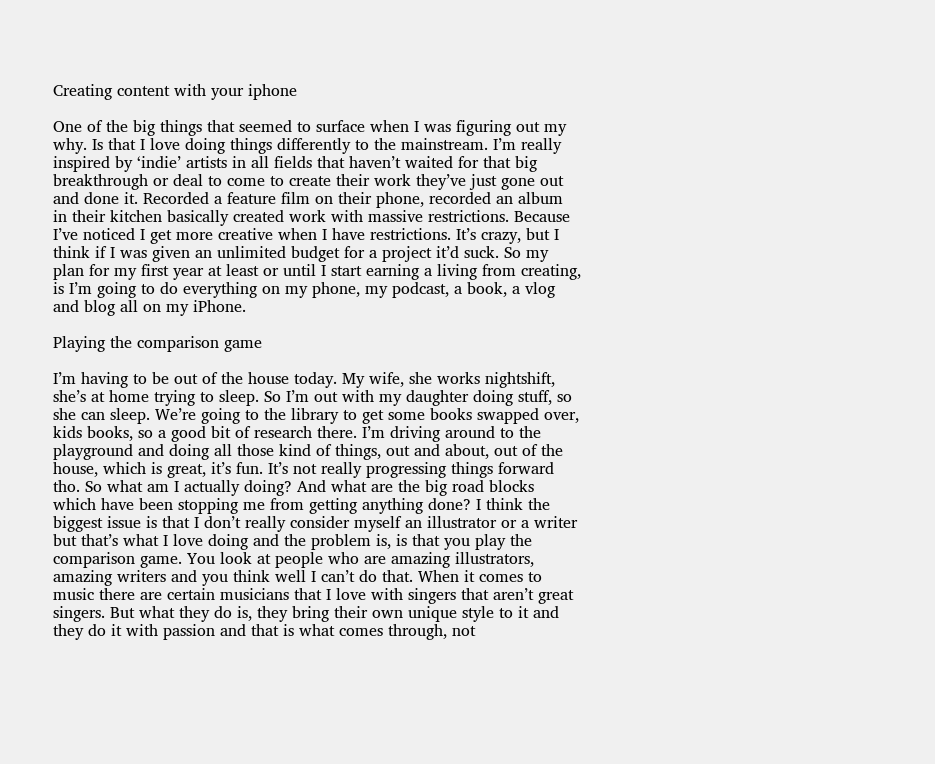Creating content with your iphone

One of the big things that seemed to surface when I was figuring out my why. Is that I love doing things differently to the mainstream. I’m really inspired by ‘indie’ artists in all fields that haven’t waited for that big breakthrough or deal to come to create their work they’ve just gone out and done it. Recorded a feature film on their phone, recorded an album in their kitchen basically created work with massive restrictions. Because I’ve noticed I get more creative when I have restrictions. It’s crazy, but I think if I was given an unlimited budget for a project it’d suck. So my plan for my first year at least or until I start earning a living from creating, is I’m going to do everything on my phone, my podcast, a book, a vlog and blog all on my iPhone.

Playing the comparison game

I’m having to be out of the house today. My wife, she works nightshift, she’s at home trying to sleep. So I’m out with my daughter doing stuff, so she can sleep. We’re going to the library to get some books swapped over, kids books, so a good bit of research there. I’m driving around to the playground and doing all those kind of things, out and about, out of the house, which is great, it’s fun. It’s not really progressing things forward tho. So what am I actually doing? And what are the big road blocks which have been stopping me from getting anything done? I think the biggest issue is that I don’t really consider myself an illustrator or a writer but that’s what I love doing and the problem is, is that you play the comparison game. You look at people who are amazing illustrators, amazing writers and you think well I can’t do that. When it comes to music there are certain musicians that I love with singers that aren’t great singers. But what they do is, they bring their own unique style to it and they do it with passion and that is what comes through, not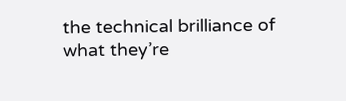the technical brilliance of what they’re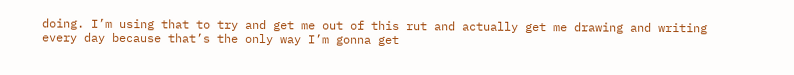doing. I’m using that to try and get me out of this rut and actually get me drawing and writing every day because that’s the only way I’m gonna get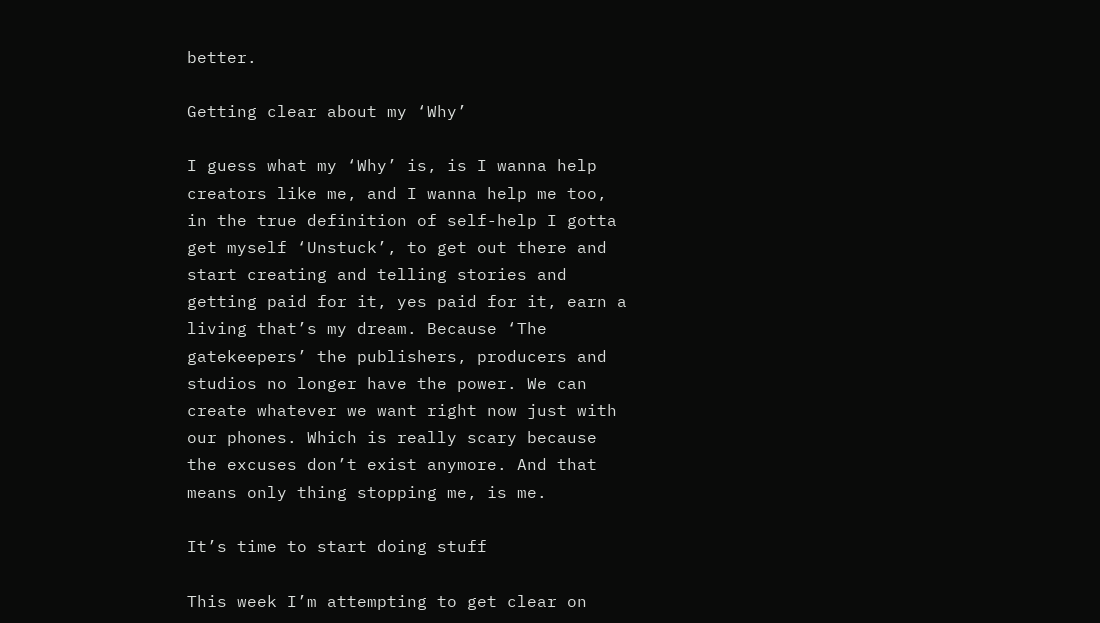better.

Getting clear about my ‘Why’

I guess what my ‘Why’ is, is I wanna help creators like me, and I wanna help me too, in the true definition of self-help I gotta get myself ‘Unstuck’, to get out there and start creating and telling stories and getting paid for it, yes paid for it, earn a living that’s my dream. Because ‘The gatekeepers’ the publishers, producers and studios no longer have the power. We can create whatever we want right now just with our phones. Which is really scary because the excuses don’t exist anymore. And that means only thing stopping me, is me.

It’s time to start doing stuff

This week I’m attempting to get clear on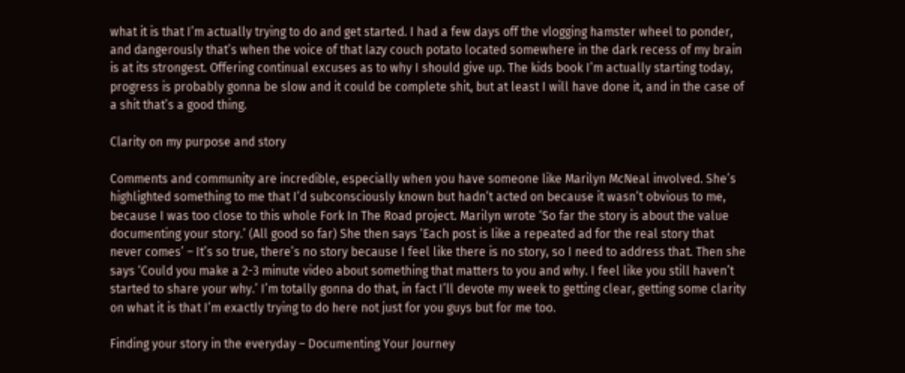what it is that I’m actually trying to do and get started. I had a few days off the vlogging hamster wheel to ponder, and dangerously that’s when the voice of that lazy couch potato located somewhere in the dark recess of my brain is at its strongest. Offering continual excuses as to why I should give up. The kids book I’m actually starting today, progress is probably gonna be slow and it could be complete shit, but at least I will have done it, and in the case of a shit that’s a good thing.

Clarity on my purpose and story

Comments and community are incredible, especially when you have someone like Marilyn McNeal involved. She’s highlighted something to me that I’d subconsciously known but hadn’t acted on because it wasn’t obvious to me, because I was too close to this whole Fork In The Road project. Marilyn wrote ‘So far the story is about the value documenting your story.’ (All good so far) She then says ‘Each post is like a repeated ad for the real story that never comes’ – It’s so true, there’s no story because I feel like there is no story, so I need to address that. Then she says ‘Could you make a 2-3 minute video about something that matters to you and why. I feel like you still haven’t started to share your why.’ I’m totally gonna do that, in fact I’ll devote my week to getting clear, getting some clarity on what it is that I’m exactly trying to do here not just for you guys but for me too.

Finding your story in the everyday – Documenting Your Journey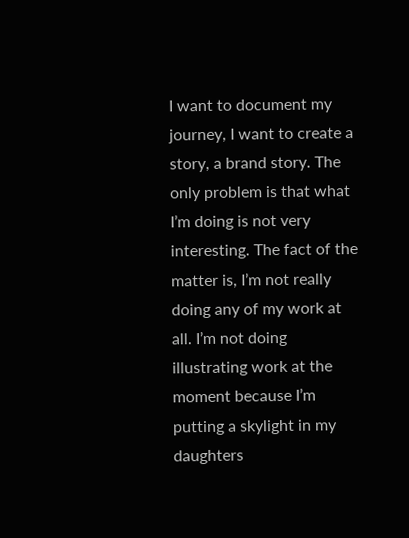I want to document my journey, I want to create a story, a brand story. The only problem is that what I’m doing is not very interesting. The fact of the matter is, I’m not really doing any of my work at all. I’m not doing illustrating work at the moment because I’m putting a skylight in my daughters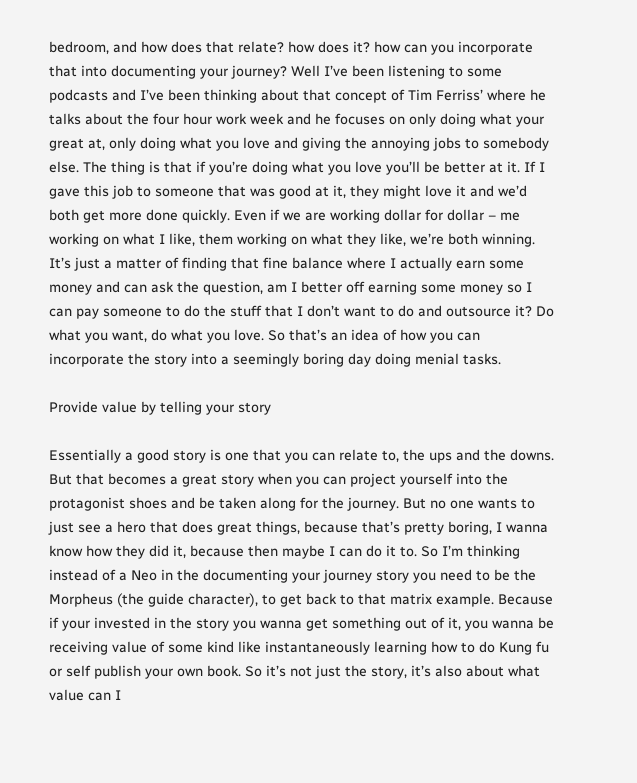bedroom, and how does that relate? how does it? how can you incorporate that into documenting your journey? Well I’ve been listening to some podcasts and I’ve been thinking about that concept of Tim Ferriss’ where he talks about the four hour work week and he focuses on only doing what your great at, only doing what you love and giving the annoying jobs to somebody else. The thing is that if you’re doing what you love you’ll be better at it. If I gave this job to someone that was good at it, they might love it and we’d both get more done quickly. Even if we are working dollar for dollar – me working on what I like, them working on what they like, we’re both winning. It’s just a matter of finding that fine balance where I actually earn some money and can ask the question, am I better off earning some money so I can pay someone to do the stuff that I don’t want to do and outsource it? Do what you want, do what you love. So that’s an idea of how you can incorporate the story into a seemingly boring day doing menial tasks.

Provide value by telling your story

Essentially a good story is one that you can relate to, the ups and the downs. But that becomes a great story when you can project yourself into the protagonist shoes and be taken along for the journey. But no one wants to just see a hero that does great things, because that’s pretty boring, I wanna know how they did it, because then maybe I can do it to. So I’m thinking instead of a Neo in the documenting your journey story you need to be the Morpheus (the guide character), to get back to that matrix example. Because if your invested in the story you wanna get something out of it, you wanna be receiving value of some kind like instantaneously learning how to do Kung fu or self publish your own book. So it’s not just the story, it’s also about what value can I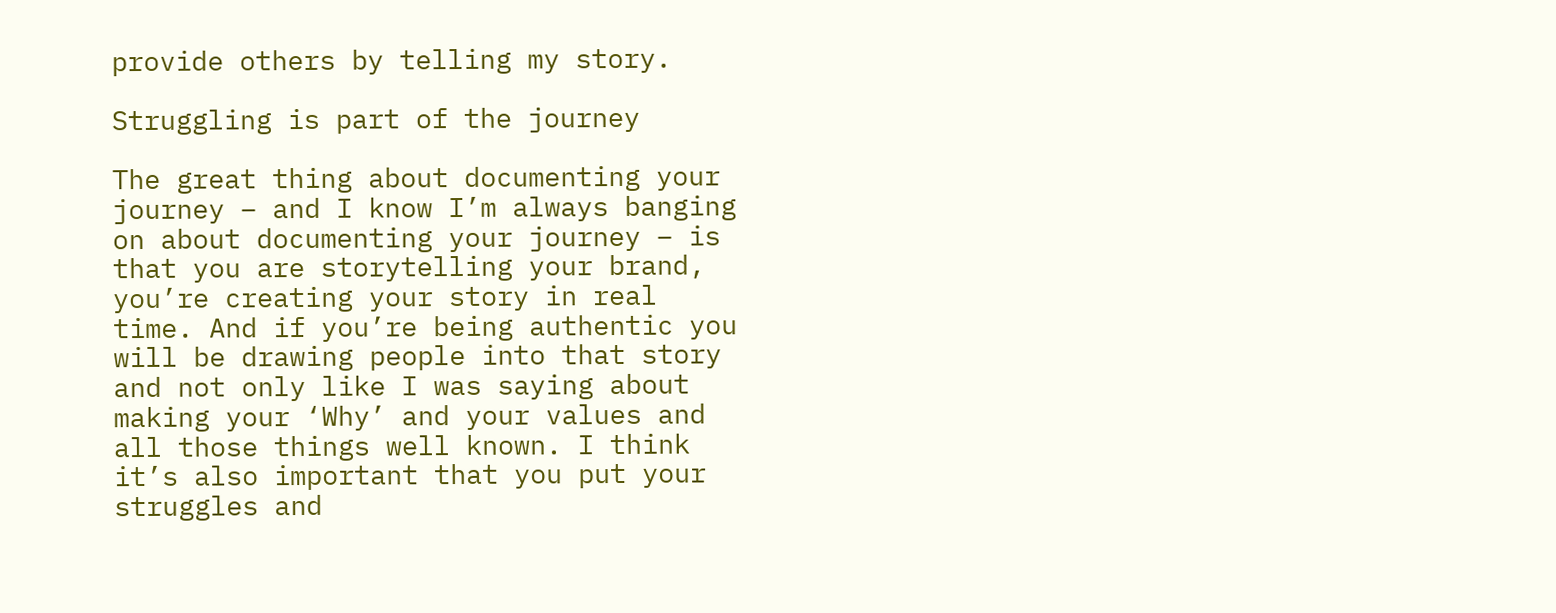provide others by telling my story.

Struggling is part of the journey

The great thing about documenting your journey – and I know I’m always banging on about documenting your journey – is that you are storytelling your brand, you’re creating your story in real time. And if you’re being authentic you will be drawing people into that story and not only like I was saying about making your ‘Why’ and your values and all those things well known. I think it’s also important that you put your struggles and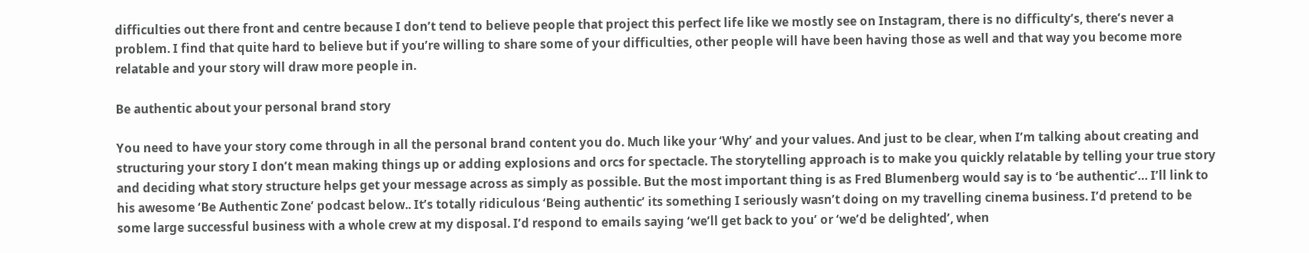difficulties out there front and centre because I don’t tend to believe people that project this perfect life like we mostly see on Instagram, there is no difficulty’s, there’s never a problem. I find that quite hard to believe but if you’re willing to share some of your difficulties, other people will have been having those as well and that way you become more relatable and your story will draw more people in.

Be authentic about your personal brand story

You need to have your story come through in all the personal brand content you do. Much like your ‘Why’ and your values. And just to be clear, when I’m talking about creating and structuring your story I don’t mean making things up or adding explosions and orcs for spectacle. The storytelling approach is to make you quickly relatable by telling your true story and deciding what story structure helps get your message across as simply as possible. But the most important thing is as Fred Blumenberg would say is to ‘be authentic’… I’ll link to his awesome ‘Be Authentic Zone’ podcast below.. It’s totally ridiculous ‘Being authentic’ its something I seriously wasn’t doing on my travelling cinema business. I’d pretend to be some large successful business with a whole crew at my disposal. I’d respond to emails saying ‘we’ll get back to you’ or ‘we’d be delighted’, when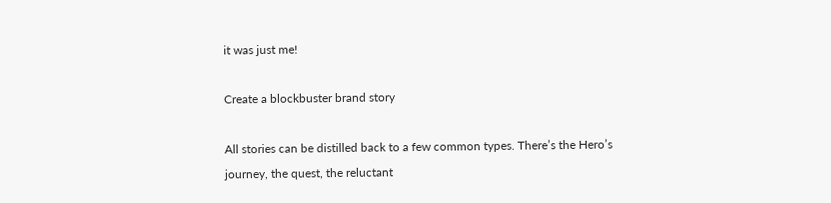it was just me!

Create a blockbuster brand story

All stories can be distilled back to a few common types. There’s the Hero’s journey, the quest, the reluctant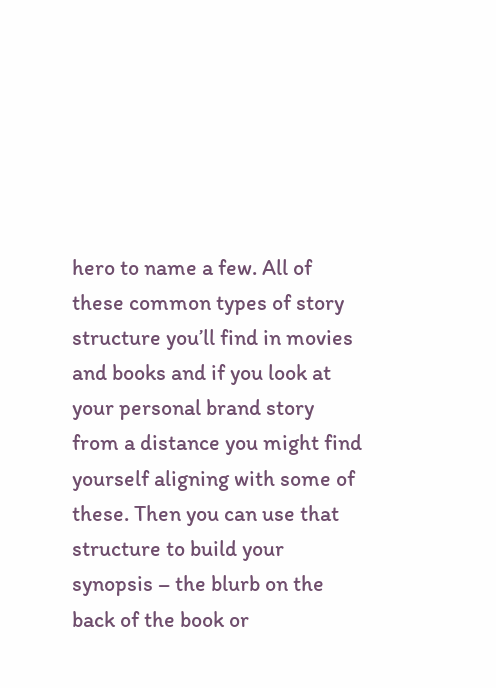hero to name a few. All of these common types of story structure you’ll find in movies and books and if you look at your personal brand story from a distance you might find yourself aligning with some of these. Then you can use that structure to build your synopsis – the blurb on the back of the book or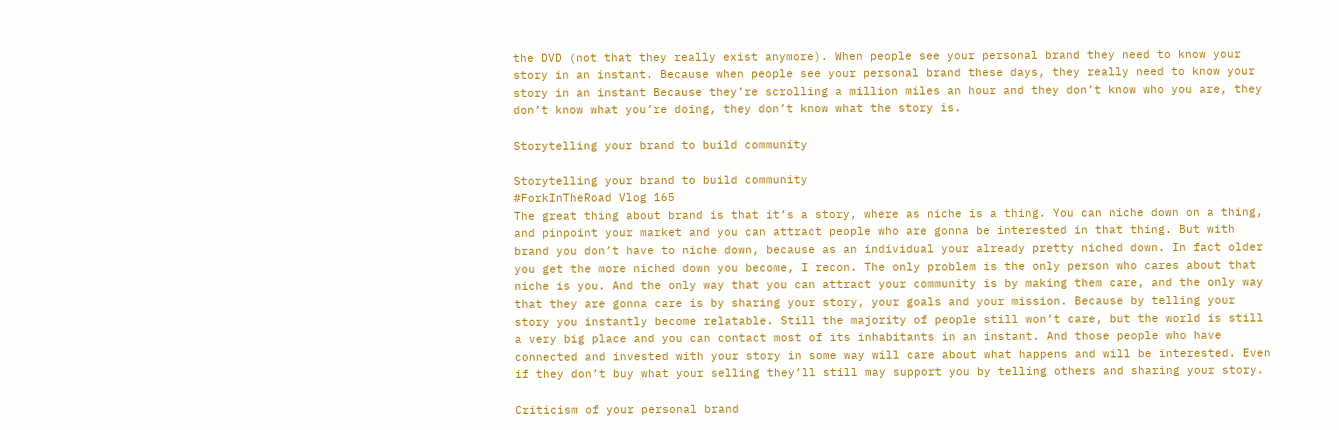the DVD (not that they really exist anymore). When people see your personal brand they need to know your story in an instant. Because when people see your personal brand these days, they really need to know your story in an instant Because they’re scrolling a million miles an hour and they don’t know who you are, they don’t know what you’re doing, they don’t know what the story is.

Storytelling your brand to build community

Storytelling your brand to build community
#ForkInTheRoad Vlog 165
The great thing about brand is that it’s a story, where as niche is a thing. You can niche down on a thing, and pinpoint your market and you can attract people who are gonna be interested in that thing. But with brand you don’t have to niche down, because as an individual your already pretty niched down. In fact older you get the more niched down you become, I recon. The only problem is the only person who cares about that niche is you. And the only way that you can attract your community is by making them care, and the only way that they are gonna care is by sharing your story, your goals and your mission. Because by telling your story you instantly become relatable. Still the majority of people still won’t care, but the world is still a very big place and you can contact most of its inhabitants in an instant. And those people who have connected and invested with your story in some way will care about what happens and will be interested. Even if they don’t buy what your selling they’ll still may support you by telling others and sharing your story.

Criticism of your personal brand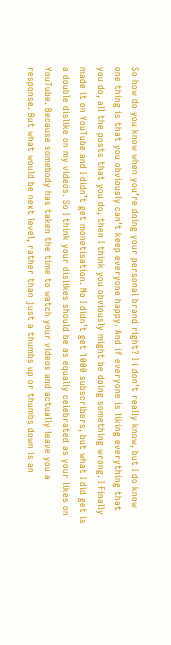So how do you know when you’re doing your personal brand right? I i don’t really know, but I do know one thing is that you obviously can’t keep everyone happy. And if everyone is liking everything that you do, all the posts that you do, then I think you obviously might be doing something wrong. I Finally made it on YouTube and I didn’t get monetisation. No I didn’t get 1000 subscribers, but what I did get is a double dislike on my videos. So I think your dislikes should be as equally celebrated as your likes on YouTube. Because somebody has taken the time to watch your videos and actually leave you a response. But what would be next level, rather than just a thumbs up or thumbs down is an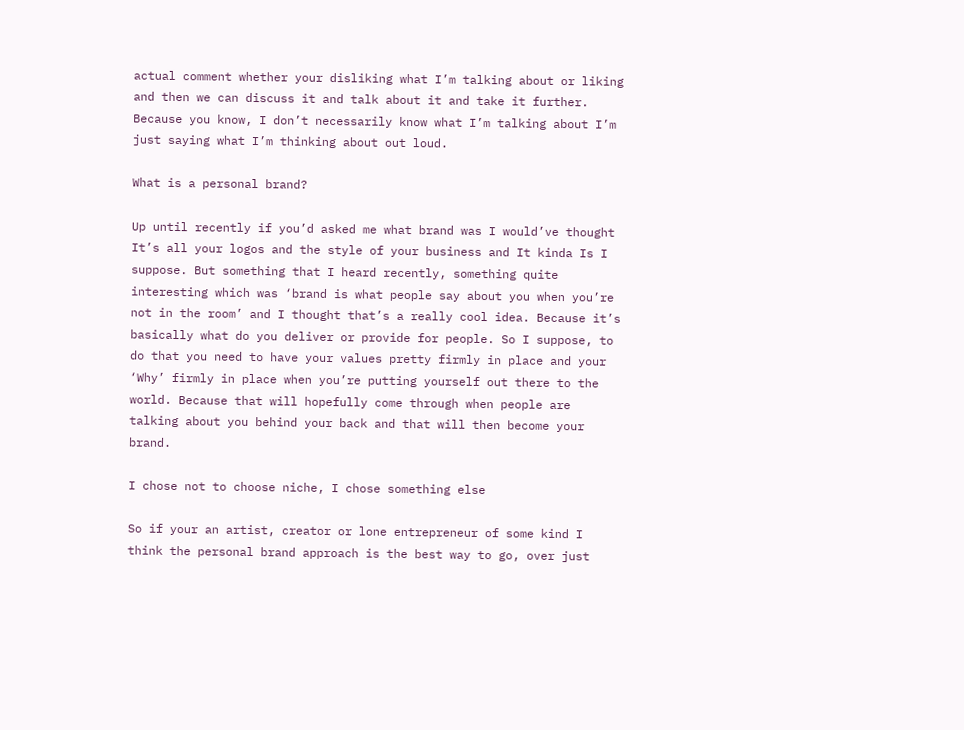actual comment whether your disliking what I’m talking about or liking and then we can discuss it and talk about it and take it further. Because you know, I don’t necessarily know what I’m talking about I’m just saying what I’m thinking about out loud.

What is a personal brand?

Up until recently if you’d asked me what brand was I would’ve thought It’s all your logos and the style of your business and It kinda Is I suppose. But something that I heard recently, something quite interesting which was ‘brand is what people say about you when you’re not in the room’ and I thought that’s a really cool idea. Because it’s basically what do you deliver or provide for people. So I suppose, to do that you need to have your values pretty firmly in place and your ‘Why’ firmly in place when you’re putting yourself out there to the world. Because that will hopefully come through when people are talking about you behind your back and that will then become your brand.

I chose not to choose niche, I chose something else

So if your an artist, creator or lone entrepreneur of some kind I think the personal brand approach is the best way to go, over just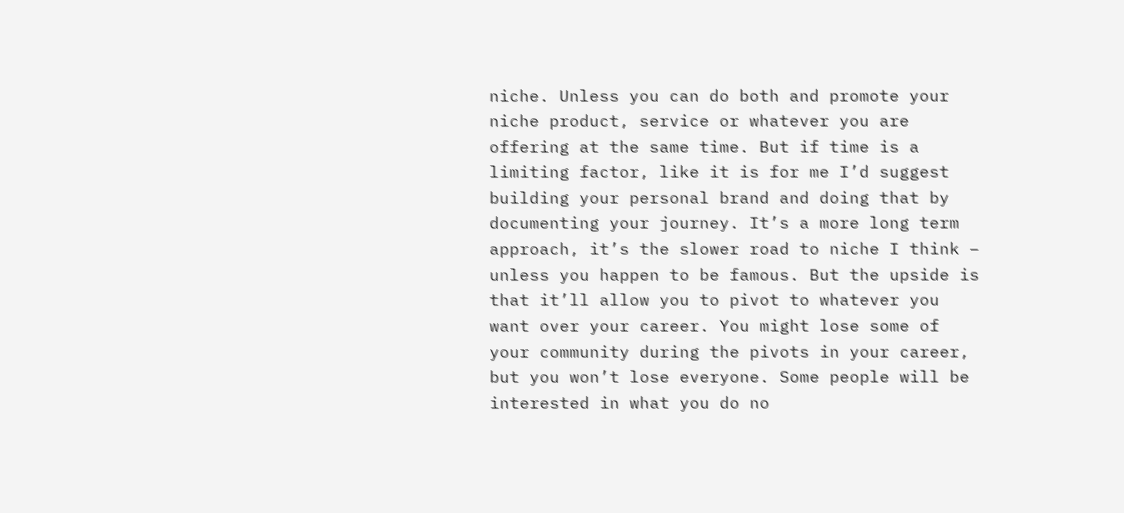niche. Unless you can do both and promote your niche product, service or whatever you are offering at the same time. But if time is a limiting factor, like it is for me I’d suggest building your personal brand and doing that by documenting your journey. It’s a more long term approach, it’s the slower road to niche I think – unless you happen to be famous. But the upside is that it’ll allow you to pivot to whatever you want over your career. You might lose some of your community during the pivots in your career, but you won’t lose everyone. Some people will be interested in what you do no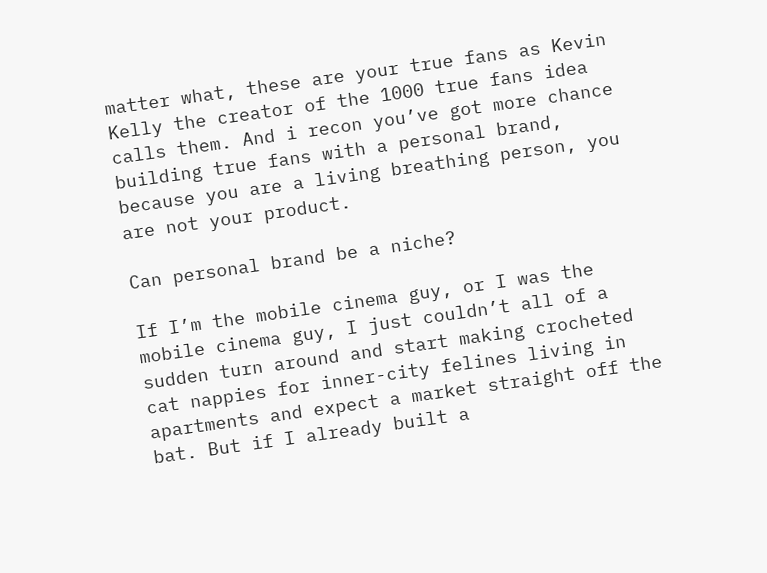matter what, these are your true fans as Kevin Kelly the creator of the 1000 true fans idea calls them. And i recon you’ve got more chance building true fans with a personal brand, because you are a living breathing person, you are not your product.

Can personal brand be a niche?

If I’m the mobile cinema guy, or I was the mobile cinema guy, I just couldn’t all of a sudden turn around and start making crocheted cat nappies for inner-city felines living in apartments and expect a market straight off the bat. But if I already built a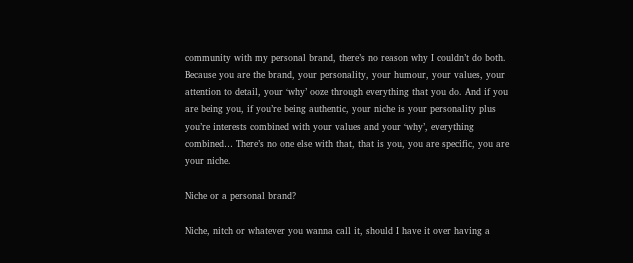community with my personal brand, there’s no reason why I couldn’t do both. Because you are the brand, your personality, your humour, your values, your attention to detail, your ‘why’ ooze through everything that you do. And if you are being you, if you’re being authentic, your niche is your personality plus you’re interests combined with your values and your ‘why’, everything combined… There’s no one else with that, that is you, you are specific, you are your niche.

Niche or a personal brand?

Niche, nitch or whatever you wanna call it, should I have it over having a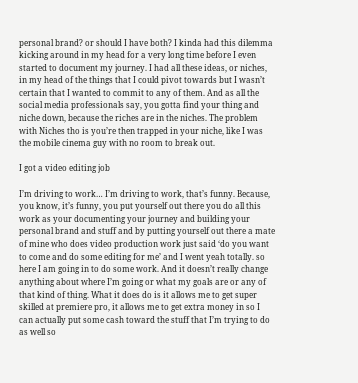personal brand? or should I have both? I kinda had this dilemma kicking around in my head for a very long time before I even started to document my journey. I had all these ideas, or niches, in my head of the things that I could pivot towards but I wasn’t certain that I wanted to commit to any of them. And as all the social media professionals say, you gotta find your thing and niche down, because the riches are in the niches. The problem with Niches tho is you’re then trapped in your niche, like I was the mobile cinema guy with no room to break out.

I got a video editing job

I’m driving to work… I’m driving to work, that’s funny. Because, you know, it’s funny, you put yourself out there you do all this work as your documenting your journey and building your personal brand and stuff and by putting yourself out there a mate of mine who does video production work just said ‘do you want to come and do some editing for me’ and I went yeah totally. so here I am going in to do some work. And it doesn’t really change anything about where I’m going or what my goals are or any of that kind of thing. What it does do is it allows me to get super skilled at premiere pro, it allows me to get extra money in so I can actually put some cash toward the stuff that I’m trying to do as well so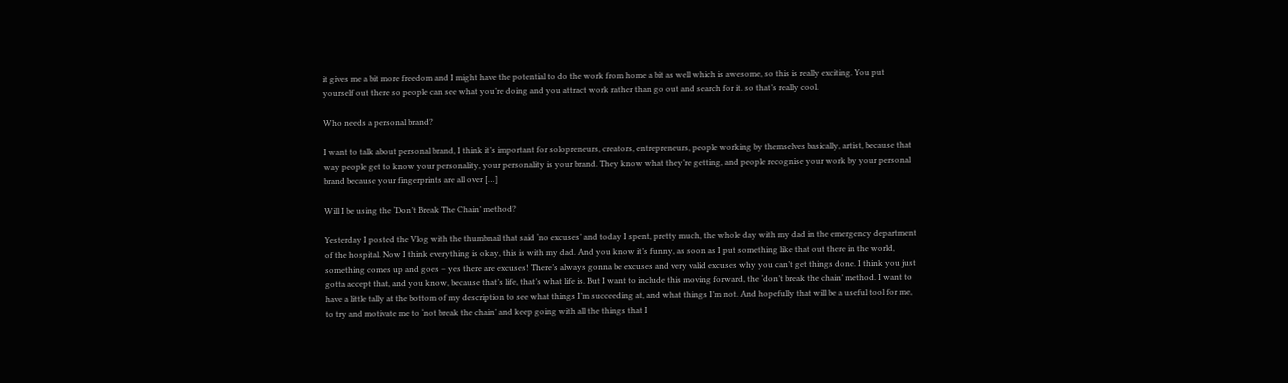it gives me a bit more freedom and I might have the potential to do the work from home a bit as well which is awesome, so this is really exciting. You put yourself out there so people can see what you’re doing and you attract work rather than go out and search for it. so that’s really cool.

Who needs a personal brand?

I want to talk about personal brand, I think it’s important for solopreneurs, creators, entrepreneurs, people working by themselves basically, artist, because that way people get to know your personality, your personality is your brand. They know what they’re getting, and people recognise your work by your personal brand because your fingerprints are all over […]

Will I be using the ‘Don’t Break The Chain’ method?

Yesterday I posted the Vlog with the thumbnail that said ‘no excuses’ and today I spent, pretty much, the whole day with my dad in the emergency department of the hospital. Now I think everything is okay, this is with my dad. And you know it’s funny, as soon as I put something like that out there in the world, something comes up and goes – yes there are excuses! There’s always gonna be excuses and very valid excuses why you can’t get things done. I think you just gotta accept that, and you know, because that’s life, that’s what life is. But I want to include this moving forward, the ‘don’t break the chain’ method. I want to have a little tally at the bottom of my description to see what things I’m succeeding at, and what things I’m not. And hopefully that will be a useful tool for me, to try and motivate me to ‘not break the chain’ and keep going with all the things that I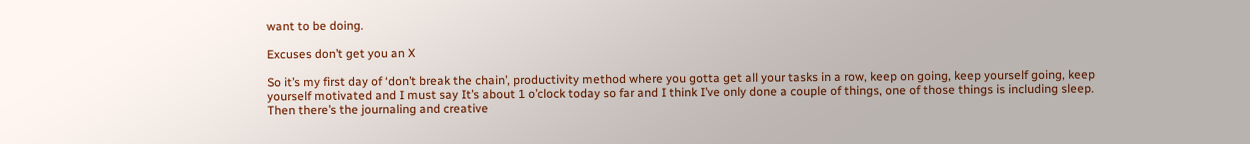want to be doing.

Excuses don’t get you an X

So it’s my first day of ‘don’t break the chain’, productivity method where you gotta get all your tasks in a row, keep on going, keep yourself going, keep yourself motivated and I must say It’s about 1 o’clock today so far and I think I’ve only done a couple of things, one of those things is including sleep. Then there’s the journaling and creative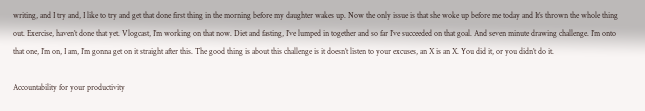writing, and I try and, I like to try and get that done first thing in the morning before my daughter wakes up. Now the only issue is that she woke up before me today and It’s thrown the whole thing out. Exercise, haven’t done that yet. Vlogcast, I’m working on that now. Diet and fasting, I’ve lumped in together and so far I’ve succeeded on that goal. And seven minute drawing challenge. I’m onto that one, I’m on, I am, I’m gonna get on it straight after this. The good thing is about this challenge is it doesn’t listen to your excuses, an X is an X. You did it, or you didn’t do it.

Accountability for your productivity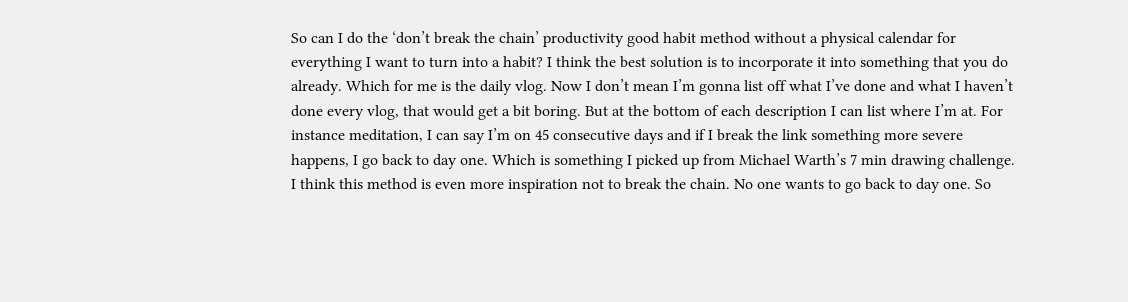So can I do the ‘don’t break the chain’ productivity good habit method without a physical calendar for everything I want to turn into a habit? I think the best solution is to incorporate it into something that you do already. Which for me is the daily vlog. Now I don’t mean I’m gonna list off what I’ve done and what I haven’t done every vlog, that would get a bit boring. But at the bottom of each description I can list where I’m at. For instance meditation, I can say I’m on 45 consecutive days and if I break the link something more severe happens, I go back to day one. Which is something I picked up from Michael Warth’s 7 min drawing challenge. I think this method is even more inspiration not to break the chain. No one wants to go back to day one. So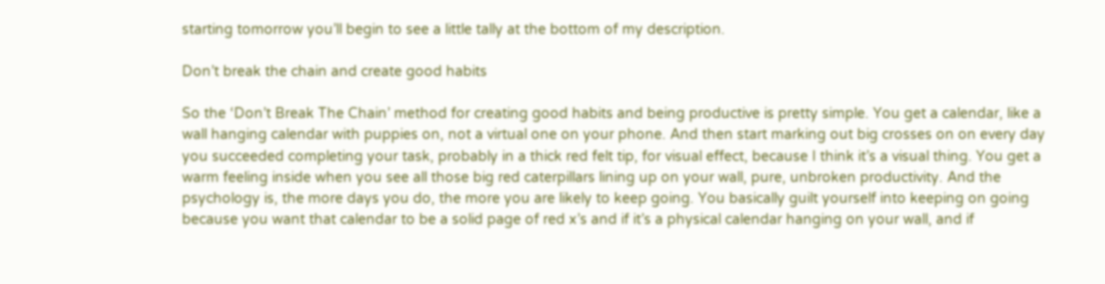starting tomorrow you’ll begin to see a little tally at the bottom of my description.

Don’t break the chain and create good habits

So the ‘Don’t Break The Chain’ method for creating good habits and being productive is pretty simple. You get a calendar, like a wall hanging calendar with puppies on, not a virtual one on your phone. And then start marking out big crosses on on every day you succeeded completing your task, probably in a thick red felt tip, for visual effect, because I think it’s a visual thing. You get a warm feeling inside when you see all those big red caterpillars lining up on your wall, pure, unbroken productivity. And the psychology is, the more days you do, the more you are likely to keep going. You basically guilt yourself into keeping on going because you want that calendar to be a solid page of red x’s and if it’s a physical calendar hanging on your wall, and if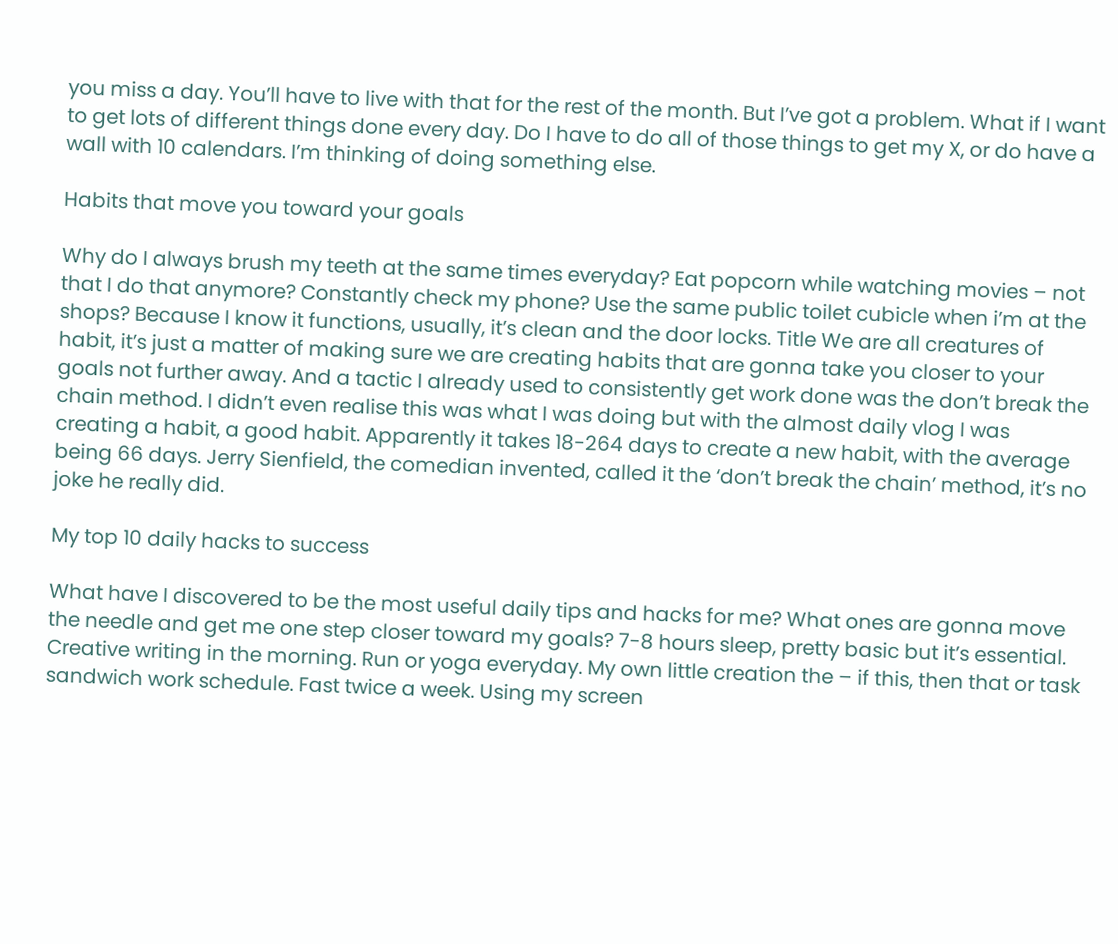you miss a day. You’ll have to live with that for the rest of the month. But I’ve got a problem. What if I want to get lots of different things done every day. Do I have to do all of those things to get my X, or do have a wall with 10 calendars. I’m thinking of doing something else.

Habits that move you toward your goals

Why do I always brush my teeth at the same times everyday? Eat popcorn while watching movies – not that I do that anymore? Constantly check my phone? Use the same public toilet cubicle when i’m at the shops? Because I know it functions, usually, it’s clean and the door locks. Title We are all creatures of habit, it’s just a matter of making sure we are creating habits that are gonna take you closer to your goals not further away. And a tactic I already used to consistently get work done was the don’t break the chain method. I didn’t even realise this was what I was doing but with the almost daily vlog I was creating a habit, a good habit. Apparently it takes 18-264 days to create a new habit, with the average being 66 days. Jerry Sienfield, the comedian invented, called it the ‘don’t break the chain’ method, it’s no joke he really did.

My top 10 daily hacks to success

What have I discovered to be the most useful daily tips and hacks for me? What ones are gonna move the needle and get me one step closer toward my goals? 7-8 hours sleep, pretty basic but it’s essential. Creative writing in the morning. Run or yoga everyday. My own little creation the – if this, then that or task sandwich work schedule. Fast twice a week. Using my screen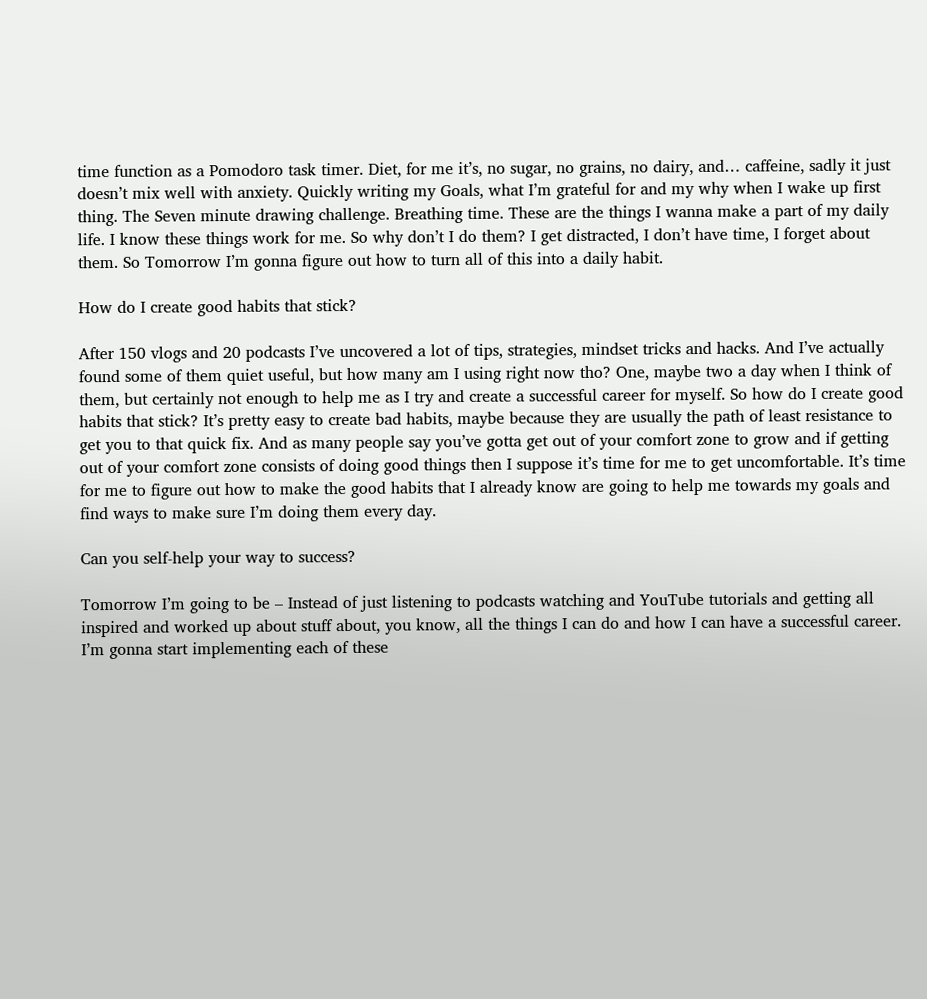time function as a Pomodoro task timer. Diet, for me it’s, no sugar, no grains, no dairy, and… caffeine, sadly it just doesn’t mix well with anxiety. Quickly writing my Goals, what I’m grateful for and my why when I wake up first thing. The Seven minute drawing challenge. Breathing time. These are the things I wanna make a part of my daily life. I know these things work for me. So why don’t I do them? I get distracted, I don’t have time, I forget about them. So Tomorrow I’m gonna figure out how to turn all of this into a daily habit.

How do I create good habits that stick?

After 150 vlogs and 20 podcasts I’ve uncovered a lot of tips, strategies, mindset tricks and hacks. And I’ve actually found some of them quiet useful, but how many am I using right now tho? One, maybe two a day when I think of them, but certainly not enough to help me as I try and create a successful career for myself. So how do I create good habits that stick? It’s pretty easy to create bad habits, maybe because they are usually the path of least resistance to get you to that quick fix. And as many people say you’ve gotta get out of your comfort zone to grow and if getting out of your comfort zone consists of doing good things then I suppose it’s time for me to get uncomfortable. It’s time for me to figure out how to make the good habits that I already know are going to help me towards my goals and find ways to make sure I’m doing them every day.

Can you self-help your way to success?

Tomorrow I’m going to be – Instead of just listening to podcasts watching and YouTube tutorials and getting all inspired and worked up about stuff about, you know, all the things I can do and how I can have a successful career. I’m gonna start implementing each of these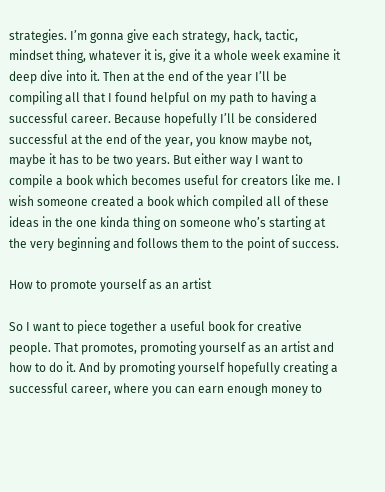strategies. I’m gonna give each strategy, hack, tactic, mindset thing, whatever it is, give it a whole week examine it deep dive into it. Then at the end of the year I’ll be compiling all that I found helpful on my path to having a successful career. Because hopefully I’ll be considered successful at the end of the year, you know maybe not, maybe it has to be two years. But either way I want to compile a book which becomes useful for creators like me. I wish someone created a book which compiled all of these ideas in the one kinda thing on someone who’s starting at the very beginning and follows them to the point of success.

How to promote yourself as an artist

So I want to piece together a useful book for creative people. That promotes, promoting yourself as an artist and how to do it. And by promoting yourself hopefully creating a successful career, where you can earn enough money to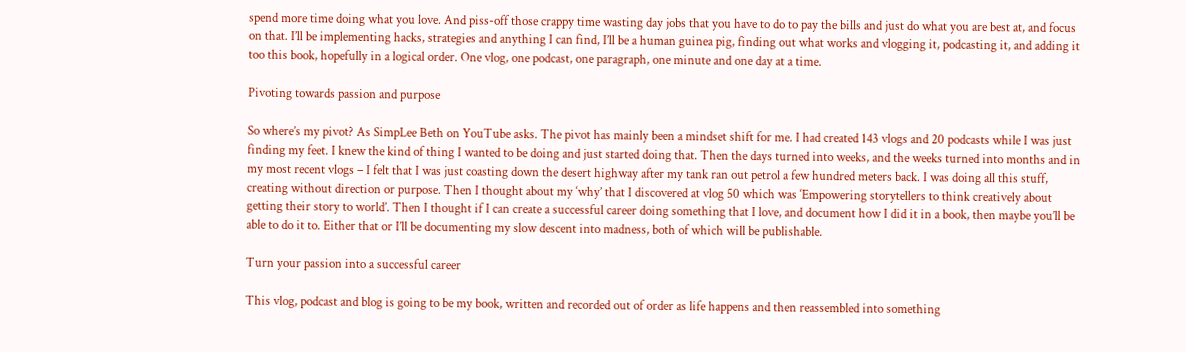spend more time doing what you love. And piss-off those crappy time wasting day jobs that you have to do to pay the bills and just do what you are best at, and focus on that. I’ll be implementing hacks, strategies and anything I can find, I’ll be a human guinea pig, finding out what works and vlogging it, podcasting it, and adding it too this book, hopefully in a logical order. One vlog, one podcast, one paragraph, one minute and one day at a time.

Pivoting towards passion and purpose

So where’s my pivot? As SimpLee Beth on YouTube asks. The pivot has mainly been a mindset shift for me. I had created 143 vlogs and 20 podcasts while I was just finding my feet. I knew the kind of thing I wanted to be doing and just started doing that. Then the days turned into weeks, and the weeks turned into months and in my most recent vlogs – I felt that I was just coasting down the desert highway after my tank ran out petrol a few hundred meters back. I was doing all this stuff, creating without direction or purpose. Then I thought about my ‘why’ that I discovered at vlog 50 which was ‘Empowering storytellers to think creatively about getting their story to world’. Then I thought if I can create a successful career doing something that I love, and document how I did it in a book, then maybe you’ll be able to do it to. Either that or I’ll be documenting my slow descent into madness, both of which will be publishable.

Turn your passion into a successful career

This vlog, podcast and blog is going to be my book, written and recorded out of order as life happens and then reassembled into something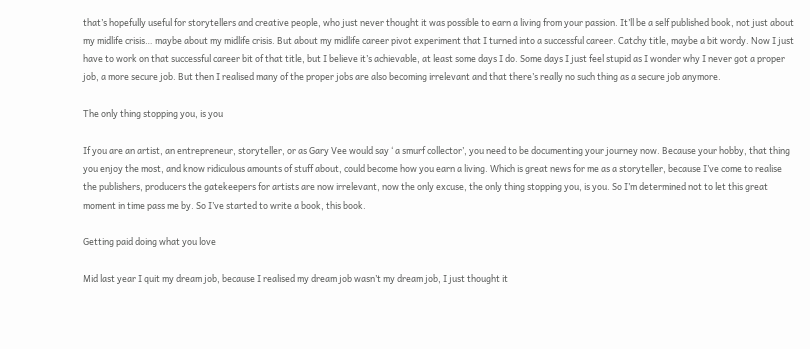that’s hopefully useful for storytellers and creative people, who just never thought it was possible to earn a living from your passion. It’ll be a self published book, not just about my midlife crisis… maybe about my midlife crisis. But about my midlife career pivot experiment that I turned into a successful career. Catchy title, maybe a bit wordy. Now I just have to work on that successful career bit of that title, but I believe it’s achievable, at least some days I do. Some days I just feel stupid as I wonder why I never got a proper job, a more secure job. But then I realised many of the proper jobs are also becoming irrelevant and that there’s really no such thing as a secure job anymore.

The only thing stopping you, is you

If you are an artist, an entrepreneur, storyteller, or as Gary Vee would say ‘ a smurf collector’, you need to be documenting your journey now. Because your hobby, that thing you enjoy the most, and know ridiculous amounts of stuff about, could become how you earn a living. Which is great news for me as a storyteller, because I’ve come to realise the publishers, producers the gatekeepers for artists are now irrelevant, now the only excuse, the only thing stopping you, is you. So I’m determined not to let this great moment in time pass me by. So I’ve started to write a book, this book.

Getting paid doing what you love

Mid last year I quit my dream job, because I realised my dream job wasn’t my dream job, I just thought it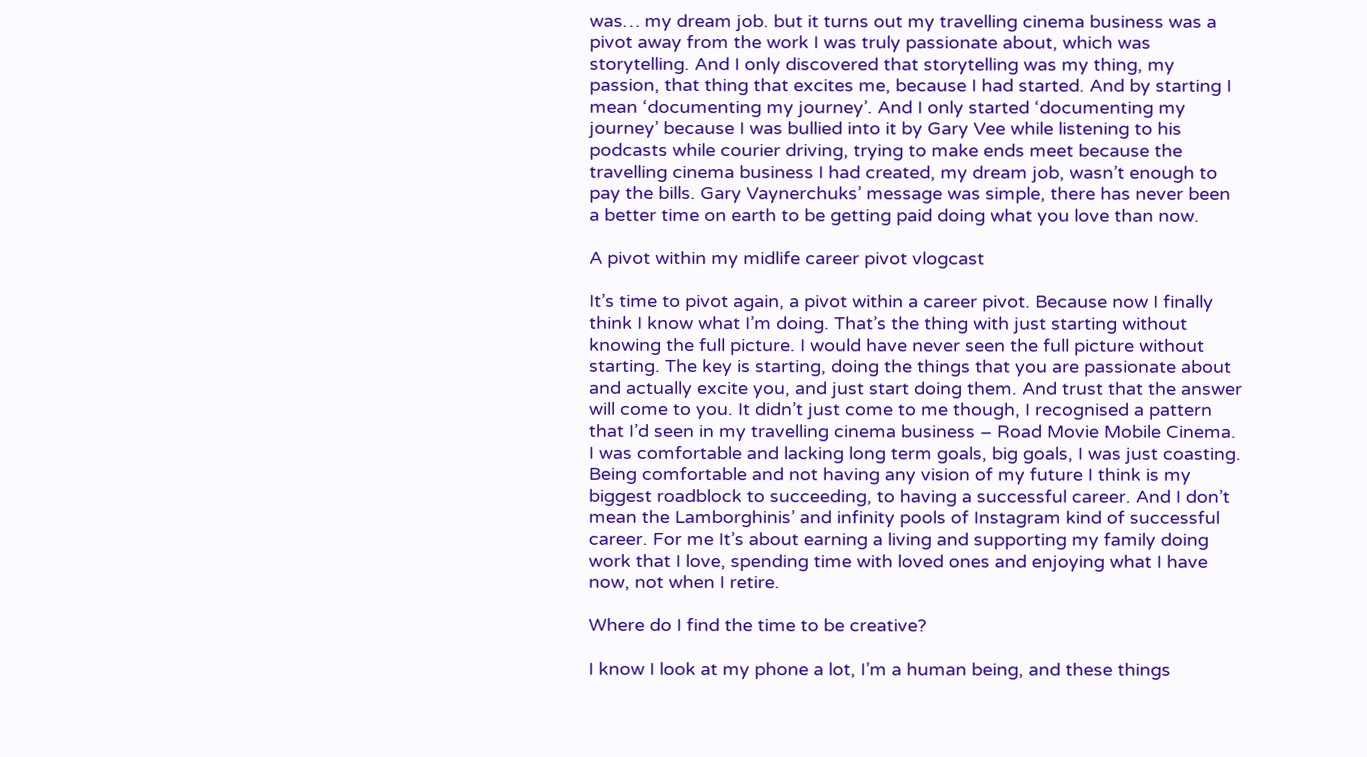was… my dream job. but it turns out my travelling cinema business was a pivot away from the work I was truly passionate about, which was storytelling. And I only discovered that storytelling was my thing, my passion, that thing that excites me, because I had started. And by starting I mean ‘documenting my journey’. And I only started ‘documenting my journey’ because I was bullied into it by Gary Vee while listening to his podcasts while courier driving, trying to make ends meet because the travelling cinema business I had created, my dream job, wasn’t enough to pay the bills. Gary Vaynerchuks’ message was simple, there has never been a better time on earth to be getting paid doing what you love than now.

A pivot within my midlife career pivot vlogcast

It’s time to pivot again, a pivot within a career pivot. Because now I finally think I know what I’m doing. That’s the thing with just starting without knowing the full picture. I would have never seen the full picture without starting. The key is starting, doing the things that you are passionate about and actually excite you, and just start doing them. And trust that the answer will come to you. It didn’t just come to me though, I recognised a pattern that I’d seen in my travelling cinema business – Road Movie Mobile Cinema. I was comfortable and lacking long term goals, big goals, I was just coasting. Being comfortable and not having any vision of my future I think is my biggest roadblock to succeeding, to having a successful career. And I don’t mean the Lamborghinis’ and infinity pools of Instagram kind of successful career. For me It’s about earning a living and supporting my family doing work that I love, spending time with loved ones and enjoying what I have now, not when I retire.

Where do I find the time to be creative?

I know I look at my phone a lot, I’m a human being, and these things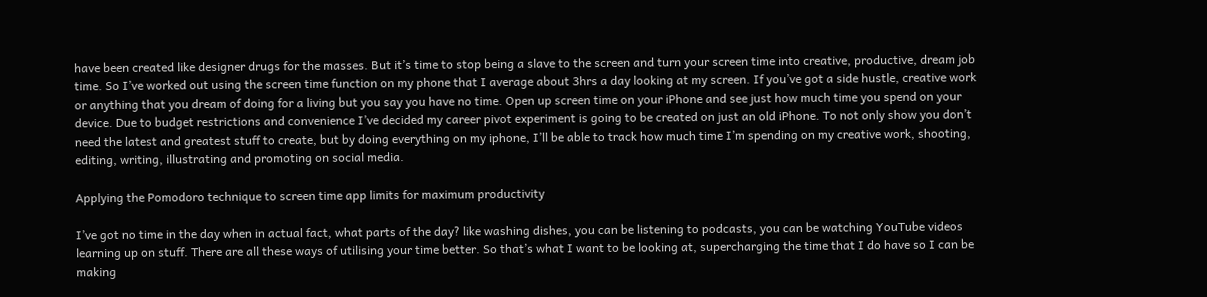have been created like designer drugs for the masses. But it’s time to stop being a slave to the screen and turn your screen time into creative, productive, dream job time. So I’ve worked out using the screen time function on my phone that I average about 3hrs a day looking at my screen. If you’ve got a side hustle, creative work or anything that you dream of doing for a living but you say you have no time. Open up screen time on your iPhone and see just how much time you spend on your device. Due to budget restrictions and convenience I’ve decided my career pivot experiment is going to be created on just an old iPhone. To not only show you don’t need the latest and greatest stuff to create, but by doing everything on my iphone, I’ll be able to track how much time I’m spending on my creative work, shooting, editing, writing, illustrating and promoting on social media.

Applying the Pomodoro technique to screen time app limits for maximum productivity

I’ve got no time in the day when in actual fact, what parts of the day? like washing dishes, you can be listening to podcasts, you can be watching YouTube videos learning up on stuff. There are all these ways of utilising your time better. So that’s what I want to be looking at, supercharging the time that I do have so I can be making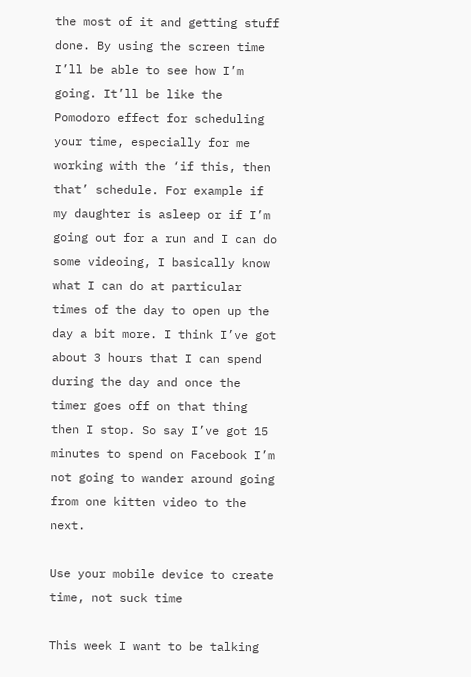the most of it and getting stuff done. By using the screen time I’ll be able to see how I’m going. It’ll be like the Pomodoro effect for scheduling your time, especially for me working with the ‘if this, then that’ schedule. For example if my daughter is asleep or if I’m going out for a run and I can do some videoing, I basically know what I can do at particular times of the day to open up the day a bit more. I think I’ve got about 3 hours that I can spend during the day and once the timer goes off on that thing then I stop. So say I’ve got 15 minutes to spend on Facebook I’m not going to wander around going from one kitten video to the next.

Use your mobile device to create time, not suck time

This week I want to be talking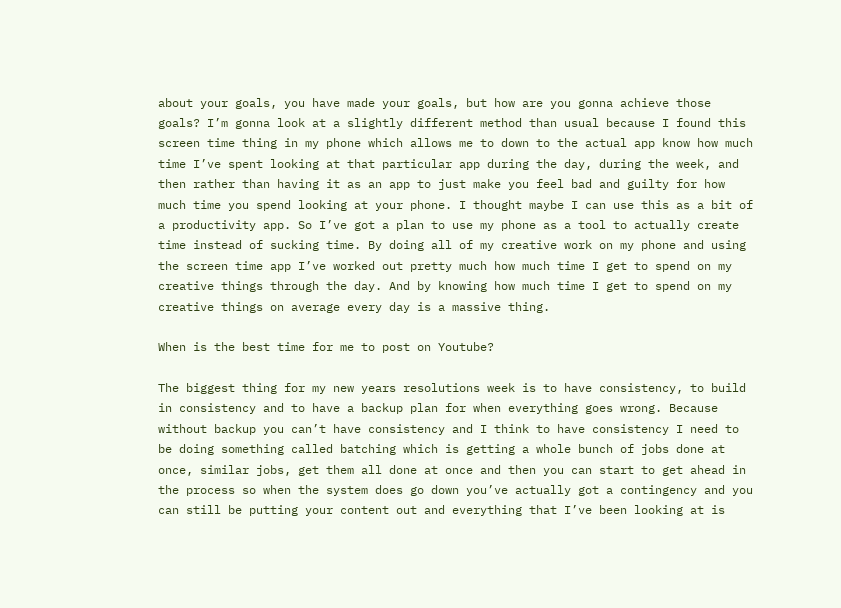about your goals, you have made your goals, but how are you gonna achieve those goals? I’m gonna look at a slightly different method than usual because I found this screen time thing in my phone which allows me to down to the actual app know how much time I’ve spent looking at that particular app during the day, during the week, and then rather than having it as an app to just make you feel bad and guilty for how much time you spend looking at your phone. I thought maybe I can use this as a bit of a productivity app. So I’ve got a plan to use my phone as a tool to actually create time instead of sucking time. By doing all of my creative work on my phone and using the screen time app I’ve worked out pretty much how much time I get to spend on my creative things through the day. And by knowing how much time I get to spend on my creative things on average every day is a massive thing.

When is the best time for me to post on Youtube?

The biggest thing for my new years resolutions week is to have consistency, to build in consistency and to have a backup plan for when everything goes wrong. Because without backup you can’t have consistency and I think to have consistency I need to be doing something called batching which is getting a whole bunch of jobs done at once, similar jobs, get them all done at once and then you can start to get ahead in the process so when the system does go down you’ve actually got a contingency and you can still be putting your content out and everything that I’ve been looking at is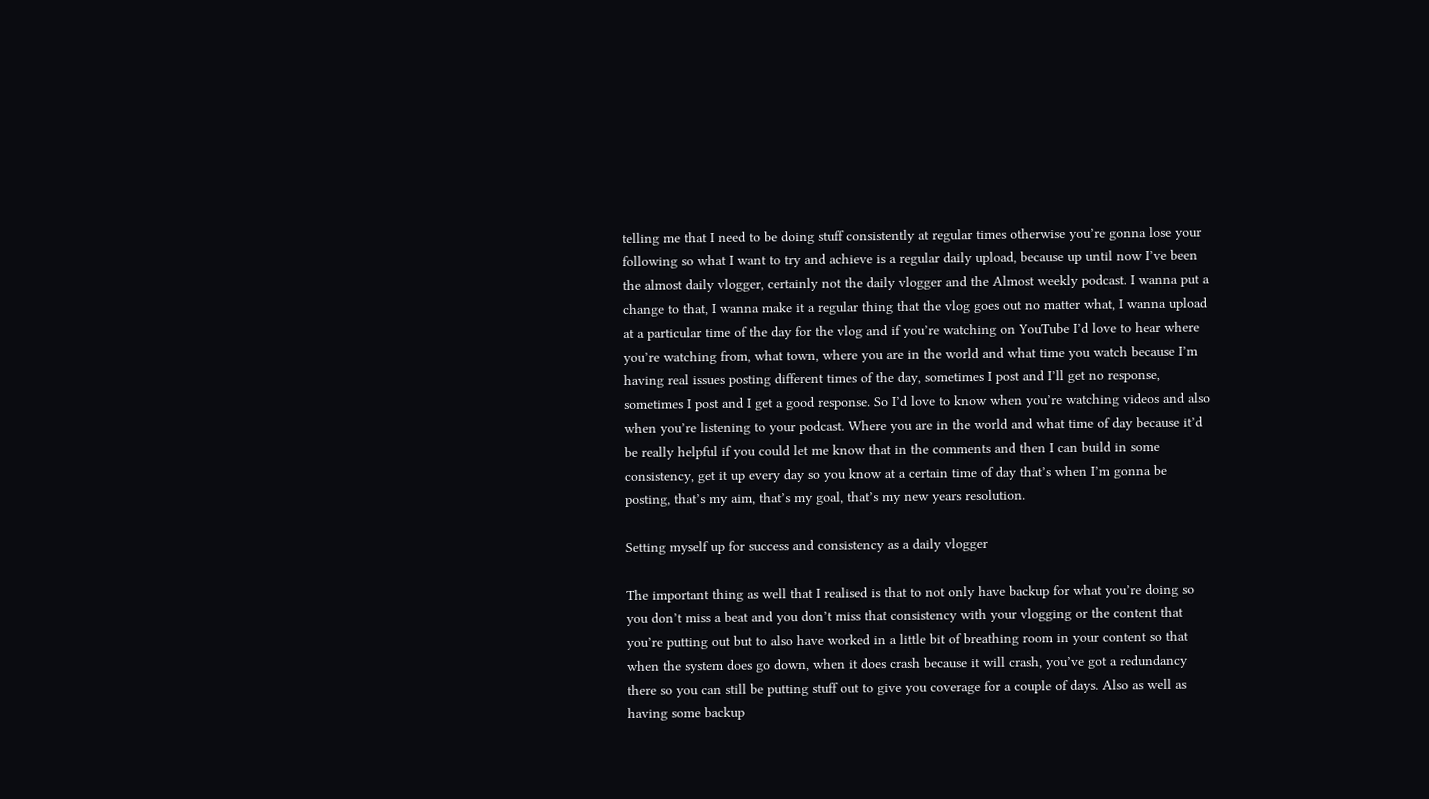telling me that I need to be doing stuff consistently at regular times otherwise you’re gonna lose your following so what I want to try and achieve is a regular daily upload, because up until now I’ve been the almost daily vlogger, certainly not the daily vlogger and the Almost weekly podcast. I wanna put a change to that, I wanna make it a regular thing that the vlog goes out no matter what, I wanna upload at a particular time of the day for the vlog and if you’re watching on YouTube I’d love to hear where you’re watching from, what town, where you are in the world and what time you watch because I’m having real issues posting different times of the day, sometimes I post and I’ll get no response, sometimes I post and I get a good response. So I’d love to know when you’re watching videos and also when you’re listening to your podcast. Where you are in the world and what time of day because it’d be really helpful if you could let me know that in the comments and then I can build in some consistency, get it up every day so you know at a certain time of day that’s when I’m gonna be posting, that’s my aim, that’s my goal, that’s my new years resolution.

Setting myself up for success and consistency as a daily vlogger

The important thing as well that I realised is that to not only have backup for what you’re doing so you don’t miss a beat and you don’t miss that consistency with your vlogging or the content that you’re putting out but to also have worked in a little bit of breathing room in your content so that when the system does go down, when it does crash because it will crash, you’ve got a redundancy there so you can still be putting stuff out to give you coverage for a couple of days. Also as well as having some backup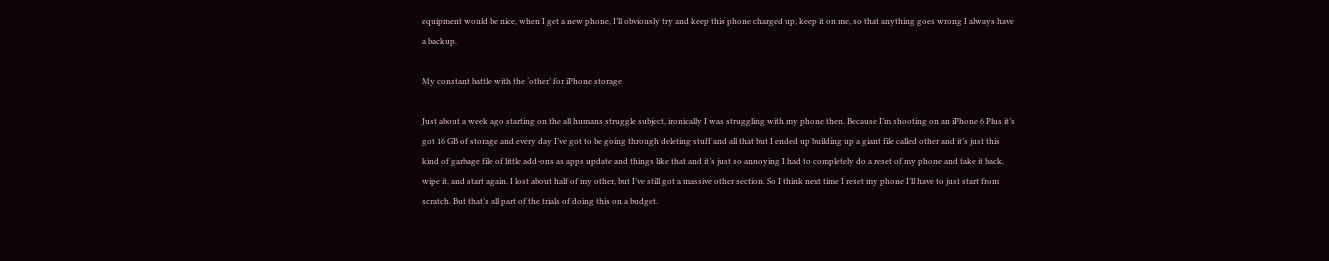equipment would be nice, when I get a new phone, I’ll obviously try and keep this phone charged up, keep it on me, so that anything goes wrong I always have a backup.

My constant battle with the ‘other’ for iPhone storage

Just about a week ago starting on the all humans struggle subject, ironically I was struggling with my phone then. Because I’m shooting on an iPhone 6 Plus it’s got 16 GB of storage and every day I’ve got to be going through deleting stuff and all that but I ended up building up a giant file called other and it’s just this kind of garbage file of little add-ons as apps update and things like that and it’s just so annoying I had to completely do a reset of my phone and take it back, wipe it, and start again. I lost about half of my other, but I’ve still got a massive other section. So I think next time I reset my phone I’ll have to just start from scratch. But that’s all part of the trials of doing this on a budget.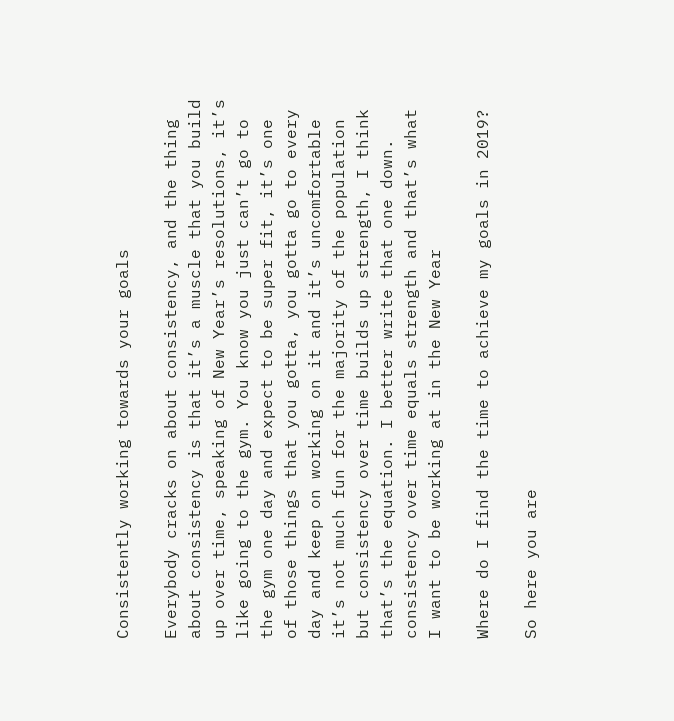Consistently working towards your goals

Everybody cracks on about consistency, and the thing about consistency is that it’s a muscle that you build up over time, speaking of New Year’s resolutions, it’s like going to the gym. You know you just can’t go to the gym one day and expect to be super fit, it’s one of those things that you gotta, you gotta go to every day and keep on working on it and it’s uncomfortable it’s not much fun for the majority of the population but consistency over time builds up strength, I think that’s the equation. I better write that one down. consistency over time equals strength and that’s what I want to be working at in the New Year

Where do I find the time to achieve my goals in 2019?

So here you are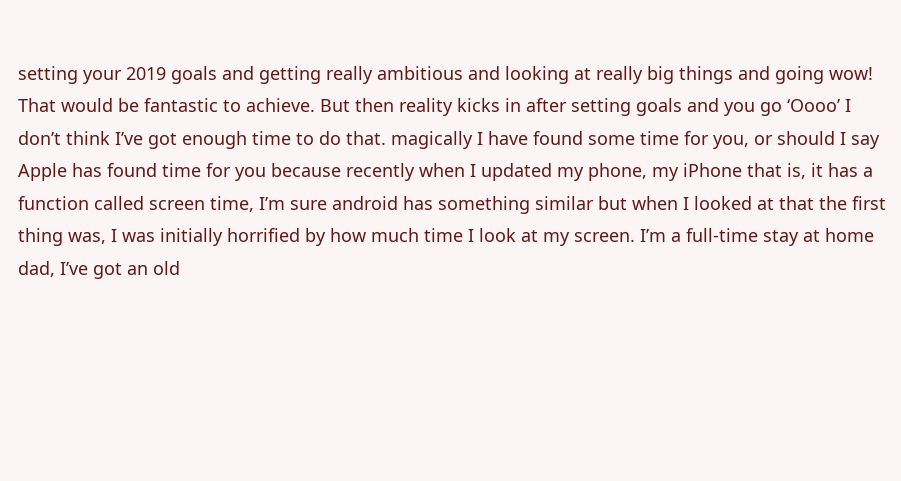setting your 2019 goals and getting really ambitious and looking at really big things and going wow! That would be fantastic to achieve. But then reality kicks in after setting goals and you go ‘Oooo’ I don’t think I’ve got enough time to do that. magically I have found some time for you, or should I say Apple has found time for you because recently when I updated my phone, my iPhone that is, it has a function called screen time, I’m sure android has something similar but when I looked at that the first thing was, I was initially horrified by how much time I look at my screen. I’m a full-time stay at home dad, I’ve got an old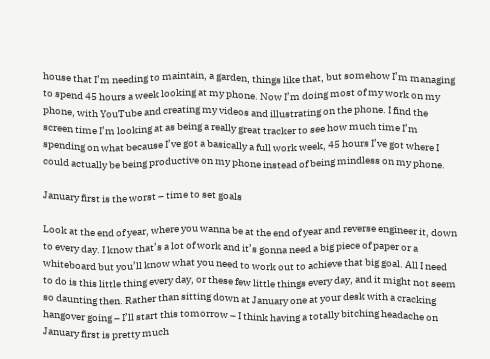house that I’m needing to maintain, a garden, things like that, but somehow I’m managing to spend 45 hours a week looking at my phone. Now I’m doing most of my work on my phone, with YouTube and creating my videos and illustrating on the phone. I find the screen time I’m looking at as being a really great tracker to see how much time I’m spending on what because I’ve got a basically a full work week, 45 hours I’ve got where I could actually be being productive on my phone instead of being mindless on my phone.

January first is the worst – time to set goals

Look at the end of year, where you wanna be at the end of year and reverse engineer it, down to every day. I know that’s a lot of work and it’s gonna need a big piece of paper or a whiteboard but you’ll know what you need to work out to achieve that big goal. All I need to do is this little thing every day, or these few little things every day, and it might not seem so daunting then. Rather than sitting down at January one at your desk with a cracking hangover going – I’ll start this tomorrow – I think having a totally bitching headache on January first is pretty much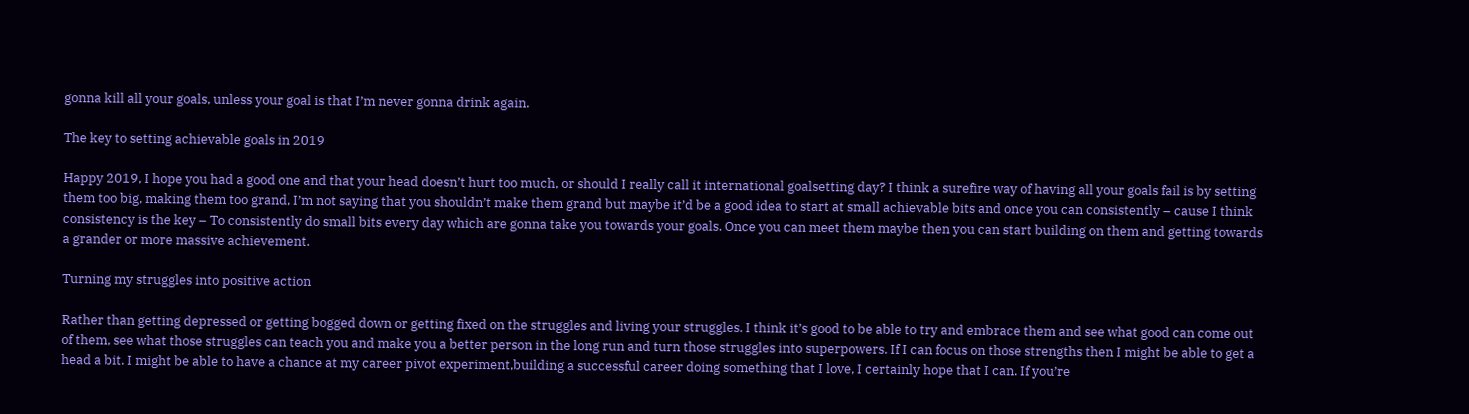gonna kill all your goals, unless your goal is that I’m never gonna drink again.

The key to setting achievable goals in 2019

Happy 2019, I hope you had a good one and that your head doesn’t hurt too much, or should I really call it international goalsetting day? I think a surefire way of having all your goals fail is by setting them too big, making them too grand, I’m not saying that you shouldn’t make them grand but maybe it’d be a good idea to start at small achievable bits and once you can consistently – cause I think consistency is the key – To consistently do small bits every day which are gonna take you towards your goals. Once you can meet them maybe then you can start building on them and getting towards a grander or more massive achievement.

Turning my struggles into positive action

Rather than getting depressed or getting bogged down or getting fixed on the struggles and living your struggles. I think it’s good to be able to try and embrace them and see what good can come out of them, see what those struggles can teach you and make you a better person in the long run and turn those struggles into superpowers. If I can focus on those strengths then I might be able to get a head a bit. I might be able to have a chance at my career pivot experiment,building a successful career doing something that I love, I certainly hope that I can. If you’re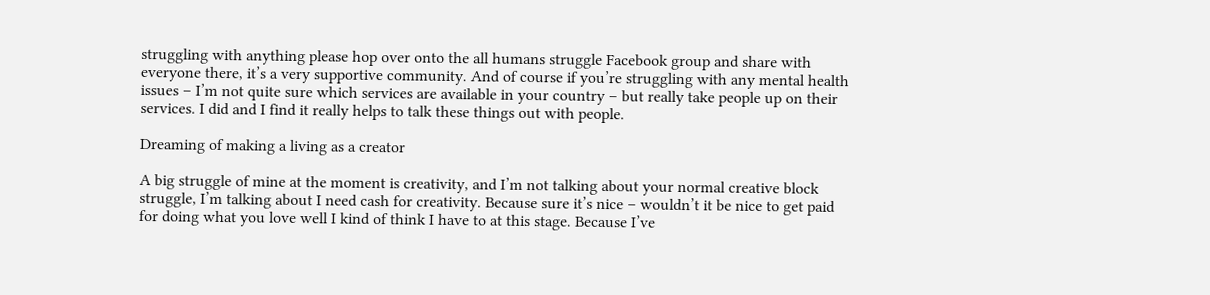struggling with anything please hop over onto the all humans struggle Facebook group and share with everyone there, it’s a very supportive community. And of course if you’re struggling with any mental health issues – I’m not quite sure which services are available in your country – but really take people up on their services. I did and I find it really helps to talk these things out with people.

Dreaming of making a living as a creator

A big struggle of mine at the moment is creativity, and I’m not talking about your normal creative block struggle, I’m talking about I need cash for creativity. Because sure it’s nice – wouldn’t it be nice to get paid for doing what you love well I kind of think I have to at this stage. Because I’ve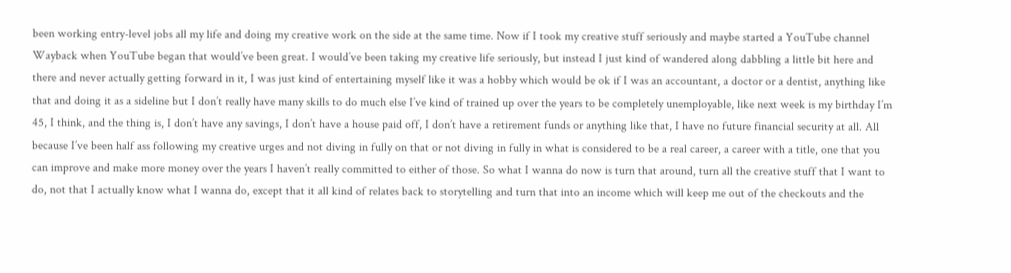been working entry-level jobs all my life and doing my creative work on the side at the same time. Now if I took my creative stuff seriously and maybe started a YouTube channel Wayback when YouTube began that would’ve been great. I would’ve been taking my creative life seriously, but instead I just kind of wandered along dabbling a little bit here and there and never actually getting forward in it, I was just kind of entertaining myself like it was a hobby which would be ok if I was an accountant, a doctor or a dentist, anything like that and doing it as a sideline but I don’t really have many skills to do much else I’ve kind of trained up over the years to be completely unemployable, like next week is my birthday I’m 45, I think, and the thing is, I don’t have any savings, I don’t have a house paid off, I don’t have a retirement funds or anything like that, I have no future financial security at all. All because I’ve been half ass following my creative urges and not diving in fully on that or not diving in fully in what is considered to be a real career, a career with a title, one that you can improve and make more money over the years I haven’t really committed to either of those. So what I wanna do now is turn that around, turn all the creative stuff that I want to do, not that I actually know what I wanna do, except that it all kind of relates back to storytelling and turn that into an income which will keep me out of the checkouts and the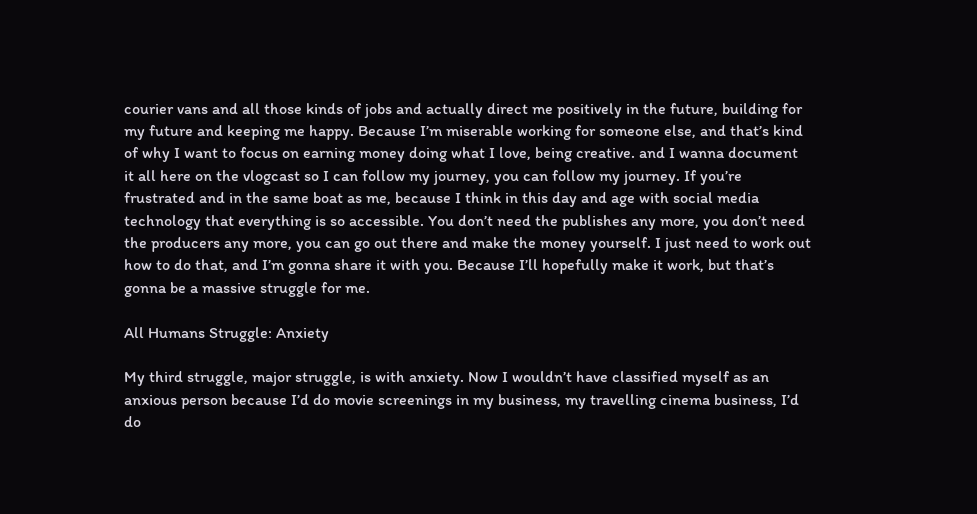courier vans and all those kinds of jobs and actually direct me positively in the future, building for my future and keeping me happy. Because I’m miserable working for someone else, and that’s kind of why I want to focus on earning money doing what I love, being creative. and I wanna document it all here on the vlogcast so I can follow my journey, you can follow my journey. If you’re frustrated and in the same boat as me, because I think in this day and age with social media technology that everything is so accessible. You don’t need the publishes any more, you don’t need the producers any more, you can go out there and make the money yourself. I just need to work out how to do that, and I’m gonna share it with you. Because I’ll hopefully make it work, but that’s gonna be a massive struggle for me.

All Humans Struggle: Anxiety

My third struggle, major struggle, is with anxiety. Now I wouldn’t have classified myself as an anxious person because I’d do movie screenings in my business, my travelling cinema business, I’d do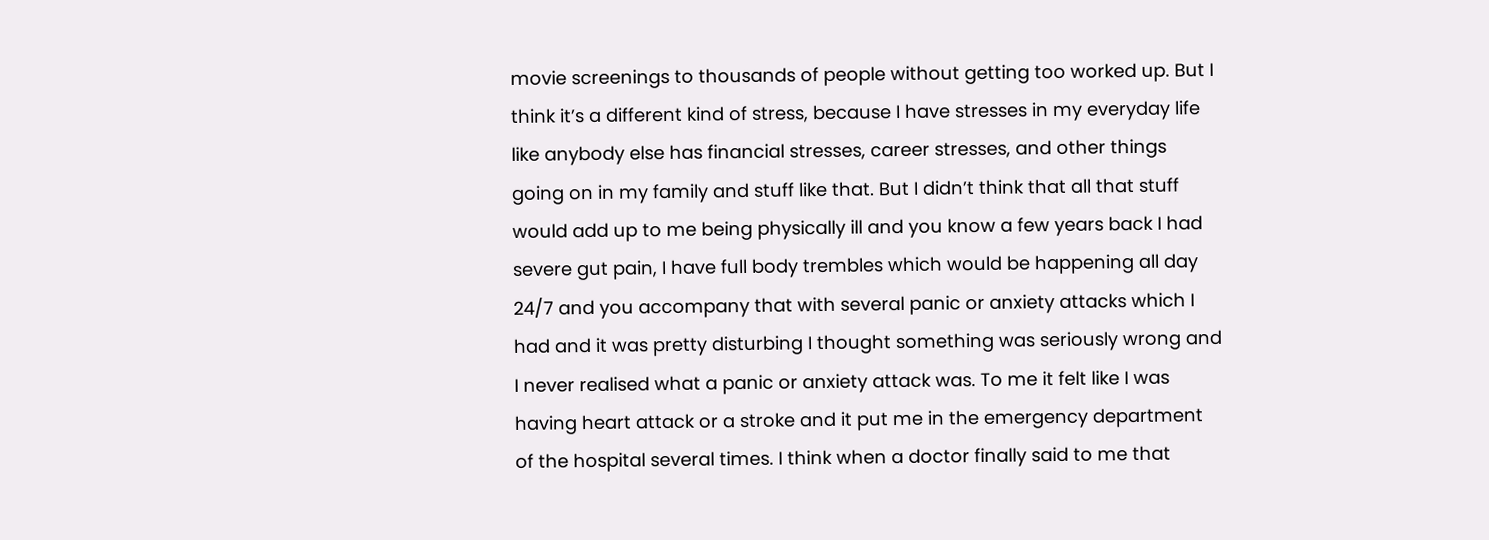movie screenings to thousands of people without getting too worked up. But I think it’s a different kind of stress, because I have stresses in my everyday life like anybody else has financial stresses, career stresses, and other things going on in my family and stuff like that. But I didn’t think that all that stuff would add up to me being physically ill and you know a few years back I had severe gut pain, I have full body trembles which would be happening all day 24/7 and you accompany that with several panic or anxiety attacks which I had and it was pretty disturbing I thought something was seriously wrong and I never realised what a panic or anxiety attack was. To me it felt like I was having heart attack or a stroke and it put me in the emergency department of the hospital several times. I think when a doctor finally said to me that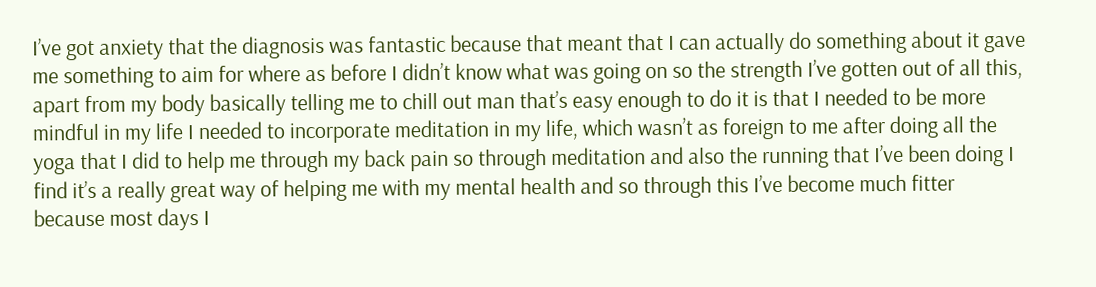I’ve got anxiety that the diagnosis was fantastic because that meant that I can actually do something about it gave me something to aim for where as before I didn’t know what was going on so the strength I’ve gotten out of all this, apart from my body basically telling me to chill out man that’s easy enough to do it is that I needed to be more mindful in my life I needed to incorporate meditation in my life, which wasn’t as foreign to me after doing all the yoga that I did to help me through my back pain so through meditation and also the running that I’ve been doing I find it’s a really great way of helping me with my mental health and so through this I’ve become much fitter because most days I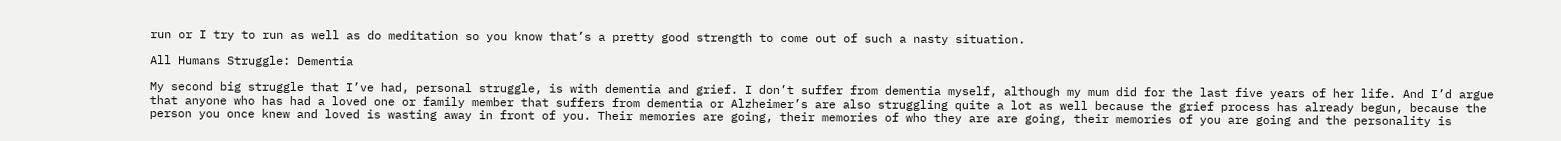run or I try to run as well as do meditation so you know that’s a pretty good strength to come out of such a nasty situation.

All Humans Struggle: Dementia

My second big struggle that I’ve had, personal struggle, is with dementia and grief. I don’t suffer from dementia myself, although my mum did for the last five years of her life. And I’d argue that anyone who has had a loved one or family member that suffers from dementia or Alzheimer’s are also struggling quite a lot as well because the grief process has already begun, because the person you once knew and loved is wasting away in front of you. Their memories are going, their memories of who they are are going, their memories of you are going and the personality is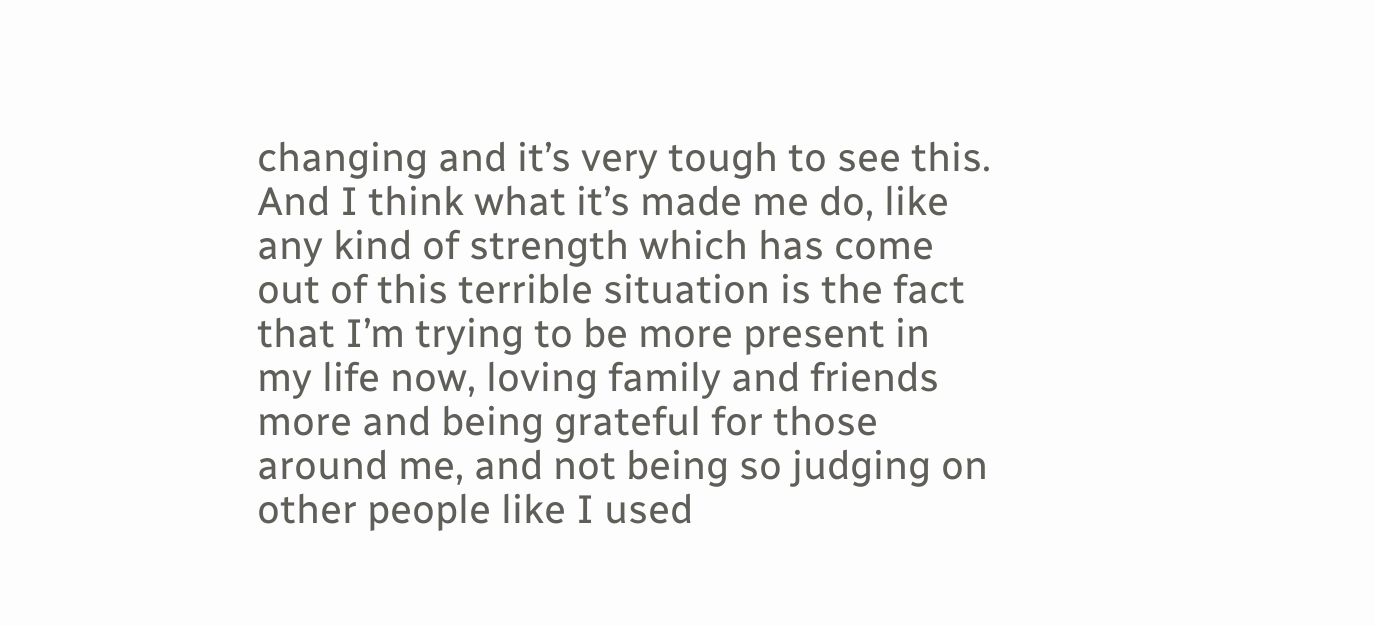changing and it’s very tough to see this. And I think what it’s made me do, like any kind of strength which has come out of this terrible situation is the fact that I’m trying to be more present in my life now, loving family and friends more and being grateful for those around me, and not being so judging on other people like I used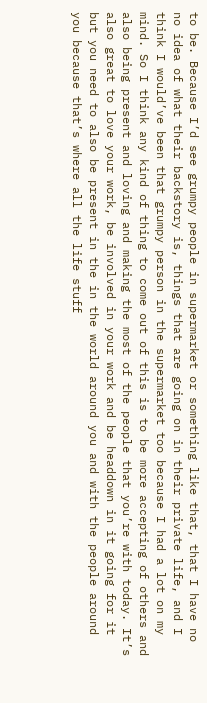to be. Because I’d see grumpy people in supermarket or something like that, that I have no no idea of what their backstory is, things that are going on in their private life, and I think I would’ve been that grumpy person in the supermarket too because I had a lot on my mind. So I think any kind of thing to come out of this is to be more accepting of others and also being present and loving and making the most of the people that you’re with today. It’s also great to love your work, be involved in your work and be headdown in it going for it but you need to also be present in the in the world around you and with the people around you because that’s where all the life stuff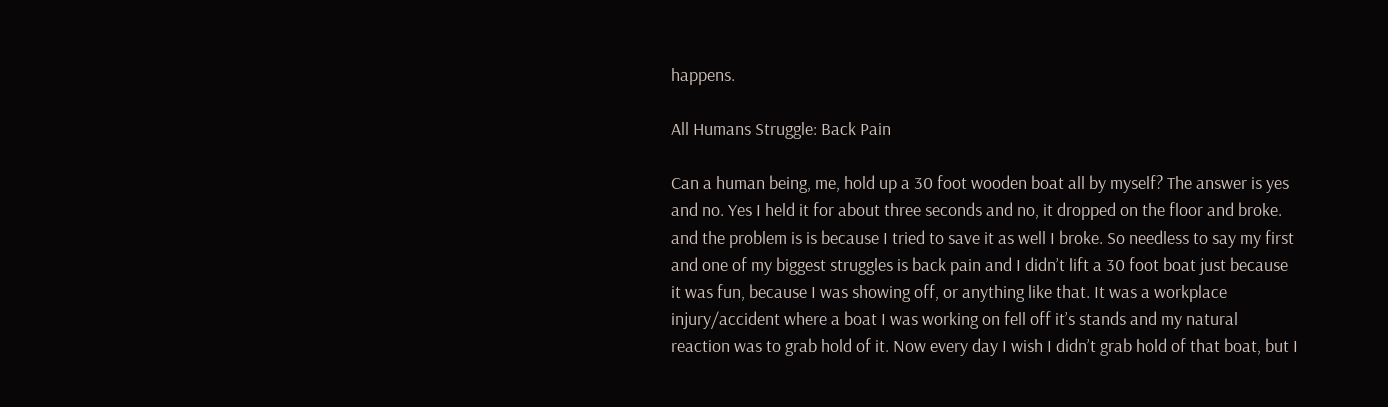happens.

All Humans Struggle: Back Pain

Can a human being, me, hold up a 30 foot wooden boat all by myself? The answer is yes and no. Yes I held it for about three seconds and no, it dropped on the floor and broke. and the problem is is because I tried to save it as well I broke. So needless to say my first and one of my biggest struggles is back pain and I didn’t lift a 30 foot boat just because it was fun, because I was showing off, or anything like that. It was a workplace injury/accident where a boat I was working on fell off it’s stands and my natural reaction was to grab hold of it. Now every day I wish I didn’t grab hold of that boat, but I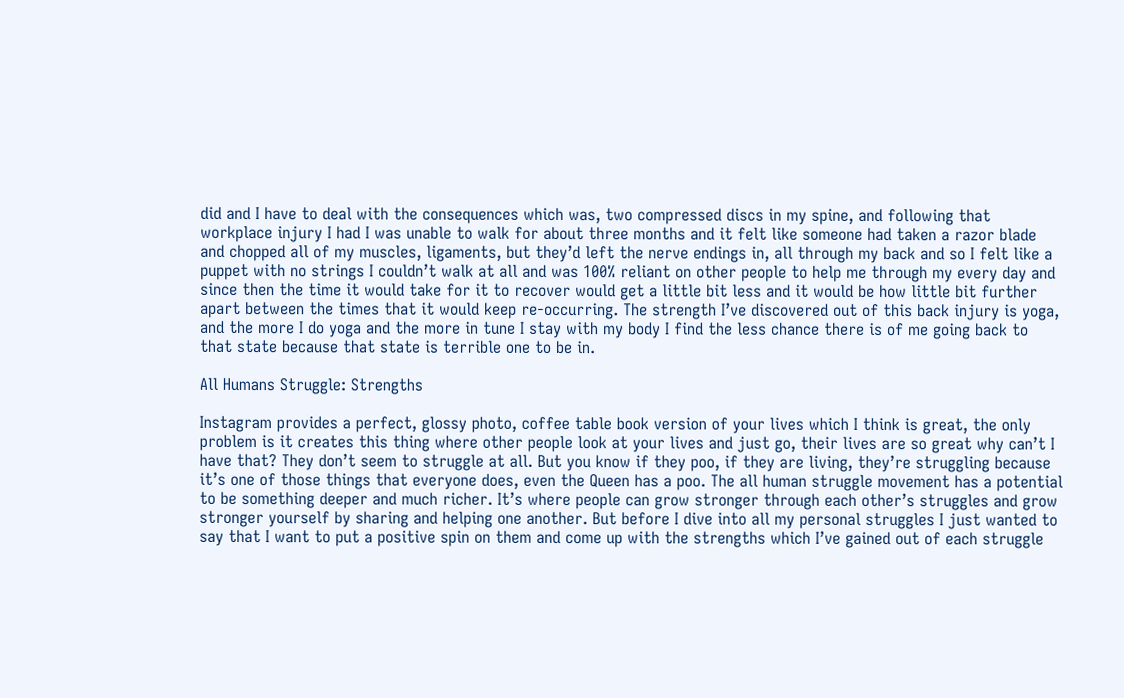did and I have to deal with the consequences which was, two compressed discs in my spine, and following that workplace injury I had I was unable to walk for about three months and it felt like someone had taken a razor blade and chopped all of my muscles, ligaments, but they’d left the nerve endings in, all through my back and so I felt like a puppet with no strings I couldn’t walk at all and was 100% reliant on other people to help me through my every day and since then the time it would take for it to recover would get a little bit less and it would be how little bit further apart between the times that it would keep re-occurring. The strength I’ve discovered out of this back injury is yoga, and the more I do yoga and the more in tune I stay with my body I find the less chance there is of me going back to that state because that state is terrible one to be in.

All Humans Struggle: Strengths

Instagram provides a perfect, glossy photo, coffee table book version of your lives which I think is great, the only problem is it creates this thing where other people look at your lives and just go, their lives are so great why can’t I have that? They don’t seem to struggle at all. But you know if they poo, if they are living, they’re struggling because it’s one of those things that everyone does, even the Queen has a poo. The all human struggle movement has a potential to be something deeper and much richer. It’s where people can grow stronger through each other’s struggles and grow stronger yourself by sharing and helping one another. But before I dive into all my personal struggles I just wanted to say that I want to put a positive spin on them and come up with the strengths which I’ve gained out of each struggle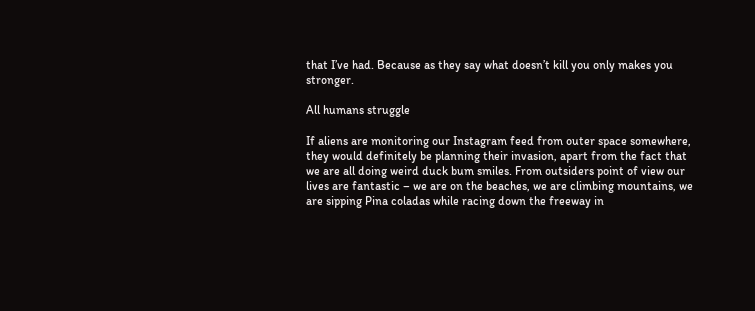that I’ve had. Because as they say what doesn’t kill you only makes you stronger.

All humans struggle

If aliens are monitoring our Instagram feed from outer space somewhere, they would definitely be planning their invasion, apart from the fact that we are all doing weird duck bum smiles. From outsiders point of view our lives are fantastic – we are on the beaches, we are climbing mountains, we are sipping Pina coladas while racing down the freeway in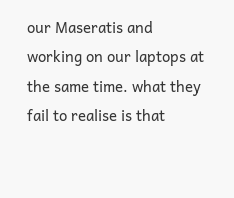our Maseratis and working on our laptops at the same time. what they fail to realise is that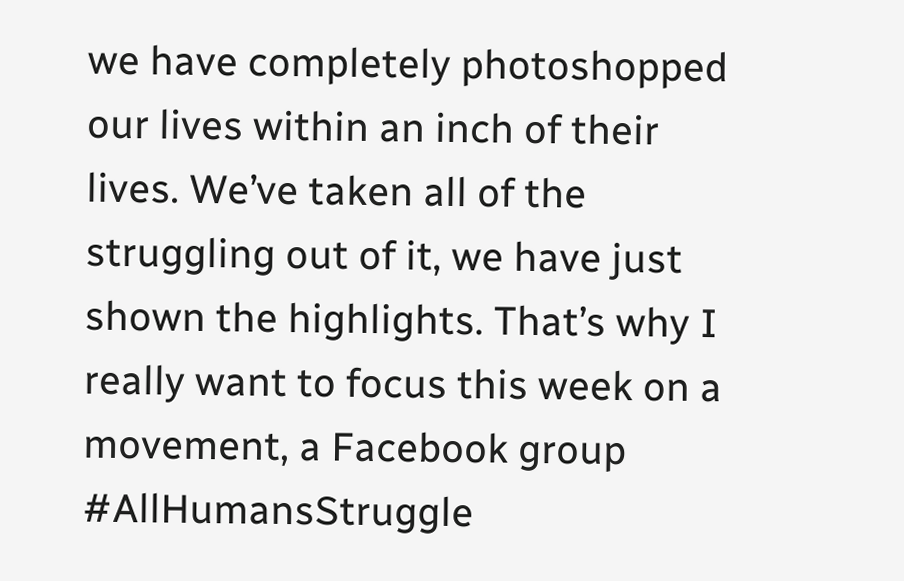we have completely photoshopped our lives within an inch of their lives. We’ve taken all of the struggling out of it, we have just shown the highlights. That’s why I really want to focus this week on a movement, a Facebook group #AllHumansStruggle